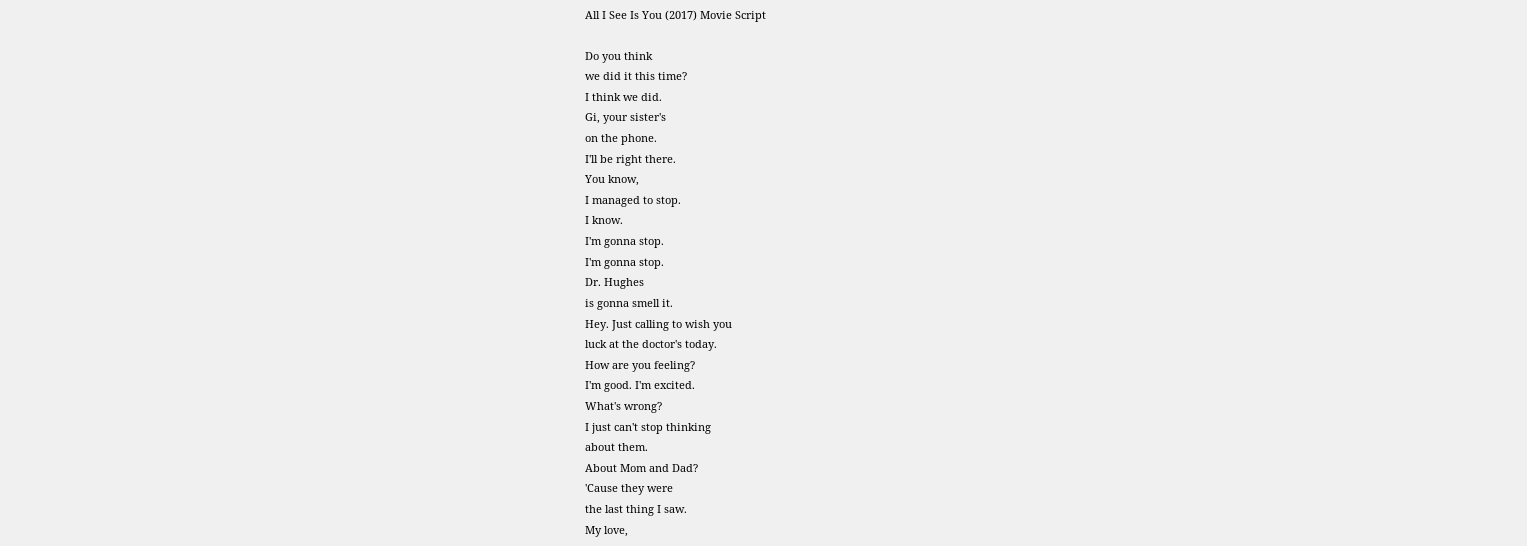All I See Is You (2017) Movie Script

Do you think
we did it this time?
I think we did.
Gi, your sister's
on the phone.
I'll be right there.
You know,
I managed to stop.
I know.
I'm gonna stop.
I'm gonna stop.
Dr. Hughes
is gonna smell it.
Hey. Just calling to wish you
luck at the doctor's today.
How are you feeling?
I'm good. I'm excited.
What's wrong?
I just can't stop thinking
about them.
About Mom and Dad?
'Cause they were
the last thing I saw.
My love,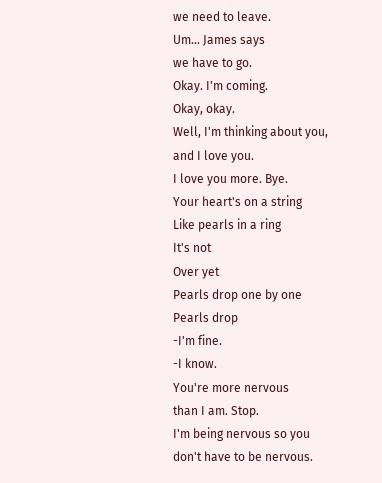we need to leave.
Um... James says
we have to go.
Okay. I'm coming.
Okay, okay.
Well, I'm thinking about you,
and I love you.
I love you more. Bye.
Your heart's on a string
Like pearls in a ring
It's not
Over yet
Pearls drop one by one
Pearls drop
-I'm fine.
-I know.
You're more nervous
than I am. Stop.
I'm being nervous so you
don't have to be nervous.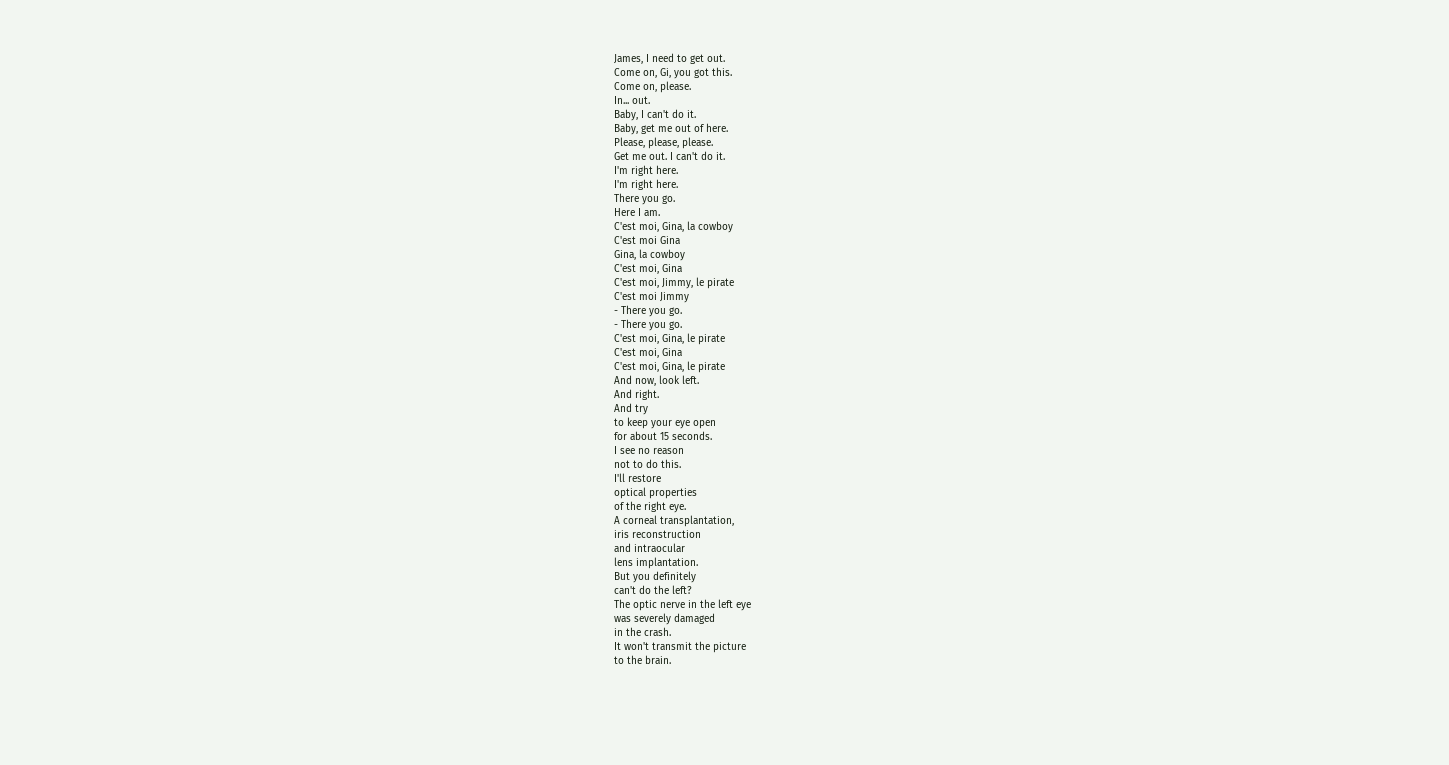James, I need to get out.
Come on, Gi, you got this.
Come on, please.
In... out.
Baby, I can't do it.
Baby, get me out of here.
Please, please, please.
Get me out. I can't do it.
I'm right here.
I'm right here.
There you go.
Here I am.
C'est moi, Gina, la cowboy
C'est moi Gina
Gina, la cowboy
C'est moi, Gina
C'est moi, Jimmy, le pirate
C'est moi Jimmy
- There you go.
- There you go.
C'est moi, Gina, le pirate
C'est moi, Gina
C'est moi, Gina, le pirate
And now, look left.
And right.
And try
to keep your eye open
for about 15 seconds.
I see no reason
not to do this.
I'll restore
optical properties
of the right eye.
A corneal transplantation,
iris reconstruction
and intraocular
lens implantation.
But you definitely
can't do the left?
The optic nerve in the left eye
was severely damaged
in the crash.
It won't transmit the picture
to the brain.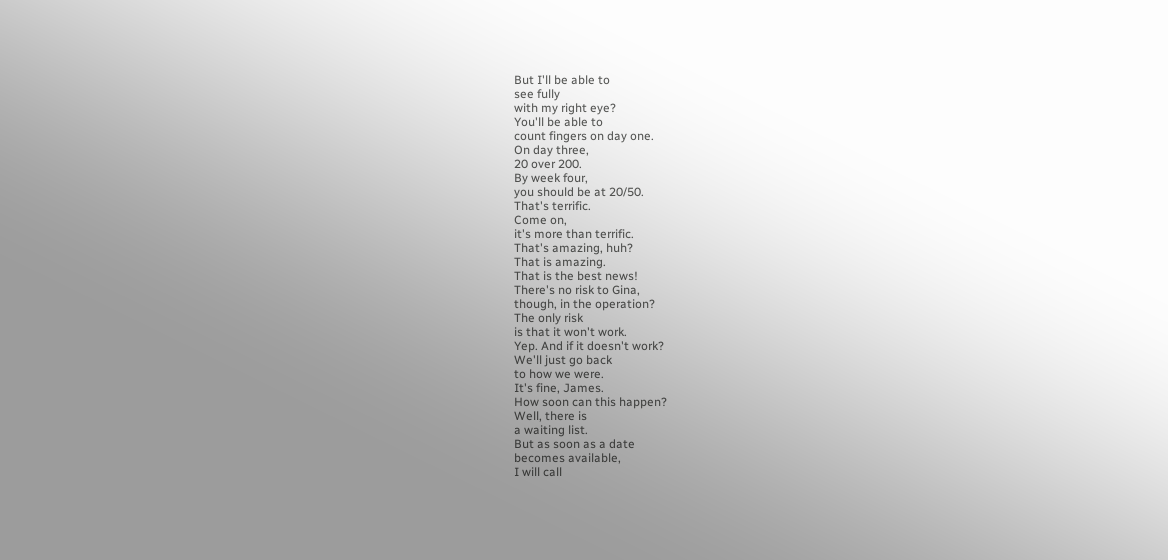But I'll be able to
see fully
with my right eye?
You'll be able to
count fingers on day one.
On day three,
20 over 200.
By week four,
you should be at 20/50.
That's terrific.
Come on,
it's more than terrific.
That's amazing, huh?
That is amazing.
That is the best news!
There's no risk to Gina,
though, in the operation?
The only risk
is that it won't work.
Yep. And if it doesn't work?
We'll just go back
to how we were.
It's fine, James.
How soon can this happen?
Well, there is
a waiting list.
But as soon as a date
becomes available,
I will call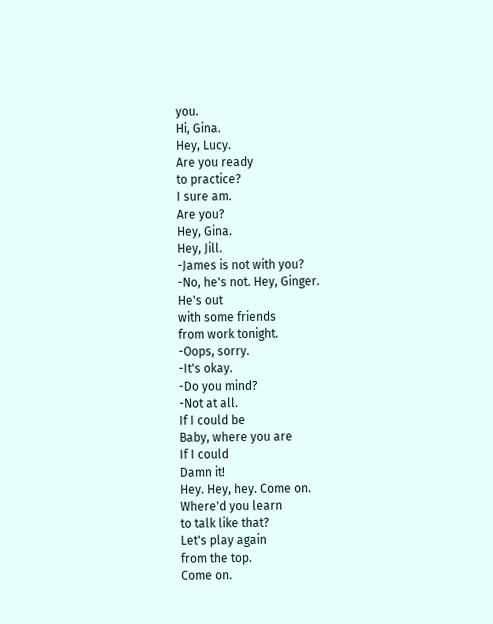you.
Hi, Gina.
Hey, Lucy.
Are you ready
to practice?
I sure am.
Are you?
Hey, Gina.
Hey, Jill.
-James is not with you?
-No, he's not. Hey, Ginger.
He's out
with some friends
from work tonight.
-Oops, sorry.
-It's okay.
-Do you mind?
-Not at all.
If I could be
Baby, where you are
If I could
Damn it!
Hey. Hey, hey. Come on.
Where'd you learn
to talk like that?
Let's play again
from the top.
Come on.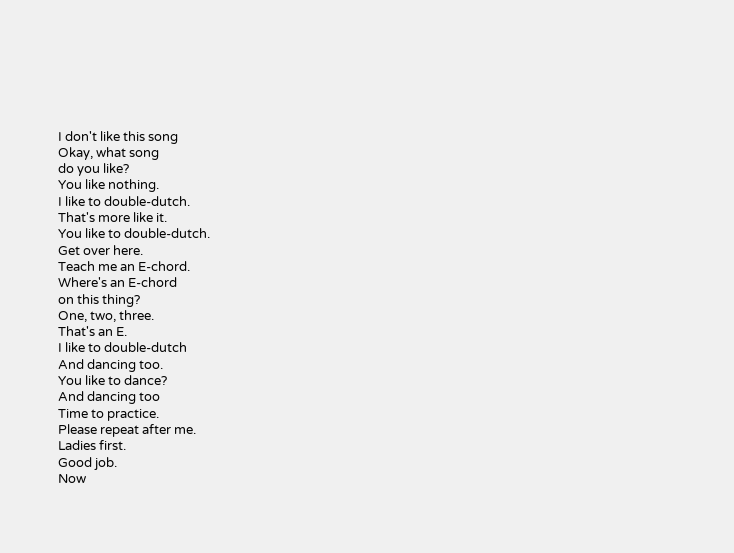I don't like this song
Okay, what song
do you like?
You like nothing.
I like to double-dutch.
That's more like it.
You like to double-dutch.
Get over here.
Teach me an E-chord.
Where's an E-chord
on this thing?
One, two, three.
That's an E.
I like to double-dutch
And dancing too.
You like to dance?
And dancing too
Time to practice.
Please repeat after me.
Ladies first.
Good job.
Now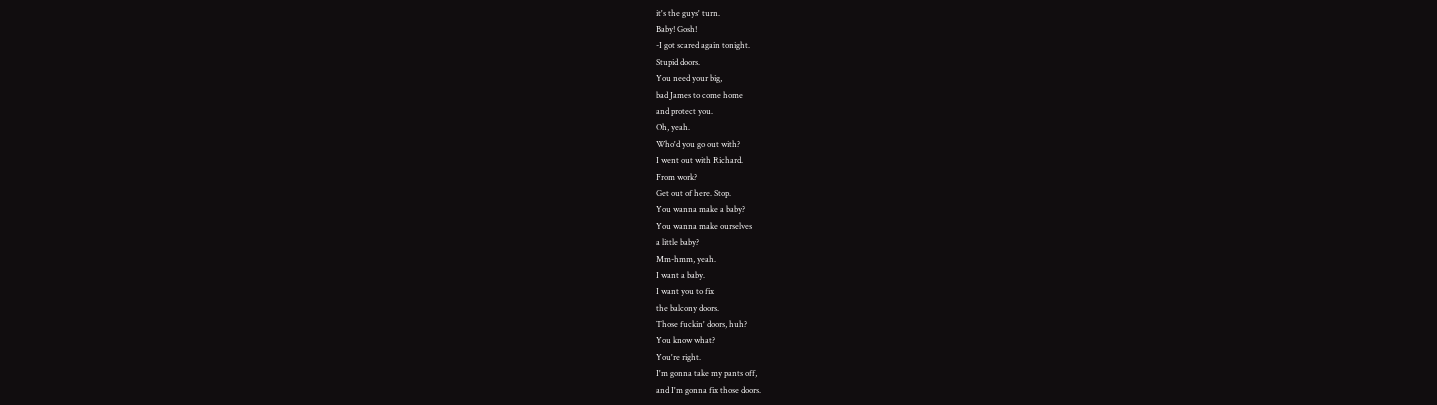it's the guys' turn.
Baby! Gosh!
-I got scared again tonight.
Stupid doors.
You need your big,
bad James to come home
and protect you.
Oh, yeah.
Who'd you go out with?
I went out with Richard.
From work?
Get out of here. Stop.
You wanna make a baby?
You wanna make ourselves
a little baby?
Mm-hmm, yeah.
I want a baby.
I want you to fix
the balcony doors.
Those fuckin' doors, huh?
You know what?
You're right.
I'm gonna take my pants off,
and I'm gonna fix those doors.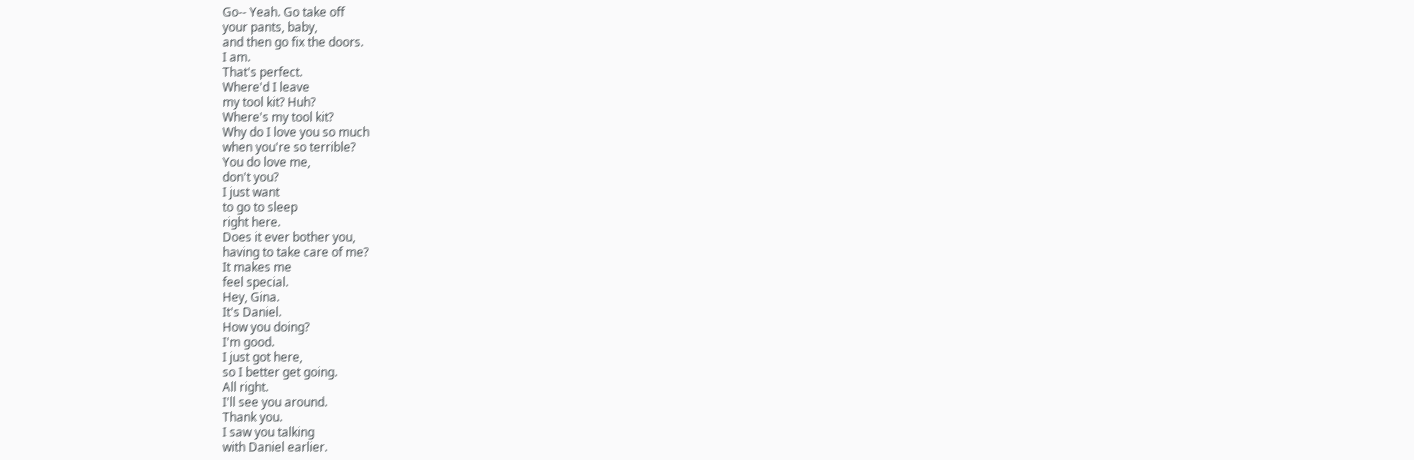Go-- Yeah. Go take off
your pants, baby,
and then go fix the doors.
I am.
That's perfect.
Where'd I leave
my tool kit? Huh?
Where's my tool kit?
Why do I love you so much
when you're so terrible?
You do love me,
don't you?
I just want
to go to sleep
right here.
Does it ever bother you,
having to take care of me?
It makes me
feel special.
Hey, Gina.
It's Daniel.
How you doing?
I'm good.
I just got here,
so I better get going.
All right.
I'll see you around.
Thank you.
I saw you talking
with Daniel earlier.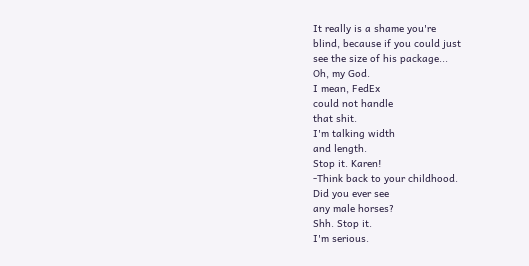It really is a shame you're
blind, because if you could just
see the size of his package...
Oh, my God.
I mean, FedEx
could not handle
that shit.
I'm talking width
and length.
Stop it. Karen!
-Think back to your childhood.
Did you ever see
any male horses?
Shh. Stop it.
I'm serious.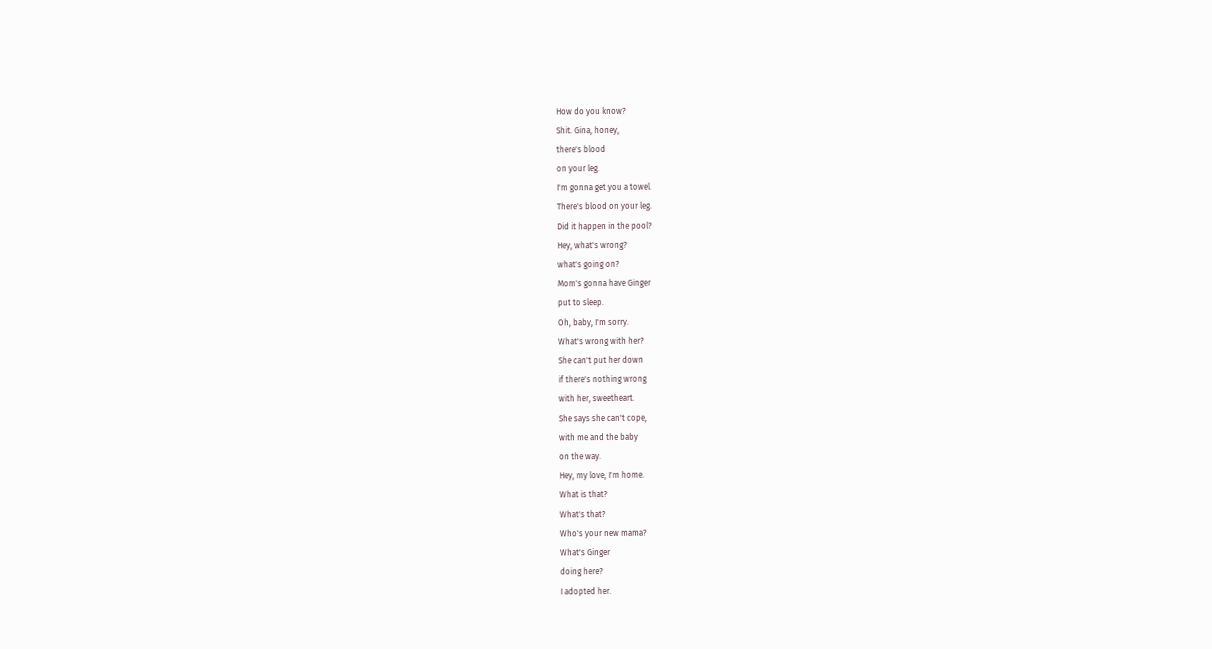How do you know?
Shit. Gina, honey,
there's blood
on your leg.
I'm gonna get you a towel.
There's blood on your leg.
Did it happen in the pool?
Hey, what's wrong?
what's going on?
Mom's gonna have Ginger
put to sleep.
Oh, baby, I'm sorry.
What's wrong with her?
She can't put her down
if there's nothing wrong
with her, sweetheart.
She says she can't cope,
with me and the baby
on the way.
Hey, my love, I'm home.
What is that?
What's that?
Who's your new mama?
What's Ginger
doing here?
I adopted her.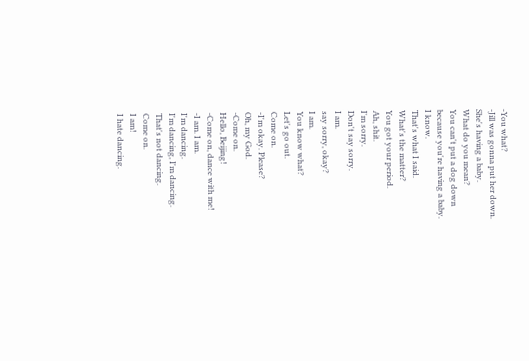-You what?
-Jill was gonna put her down.
She's having a baby.
What do you mean?
You can't put a dog down
because you're having a baby.
I know.
That's what I said.
What's the matter?
You got your period.
Ah, shit.
I'm sorry.
Don't say sorry.
I am.
say sorry, okay?
I am.
You know what?
Let's go out.
Come on.
-I'm okay. Please?
Oh, my God.
-Come on.
Hello, Beijing!
-Come on, dance with me!
-I am. I am.
I'm dancing.
I'm dancing, I'm dancing.
That's not dancing.
Come on.
I am!
I hate dancing.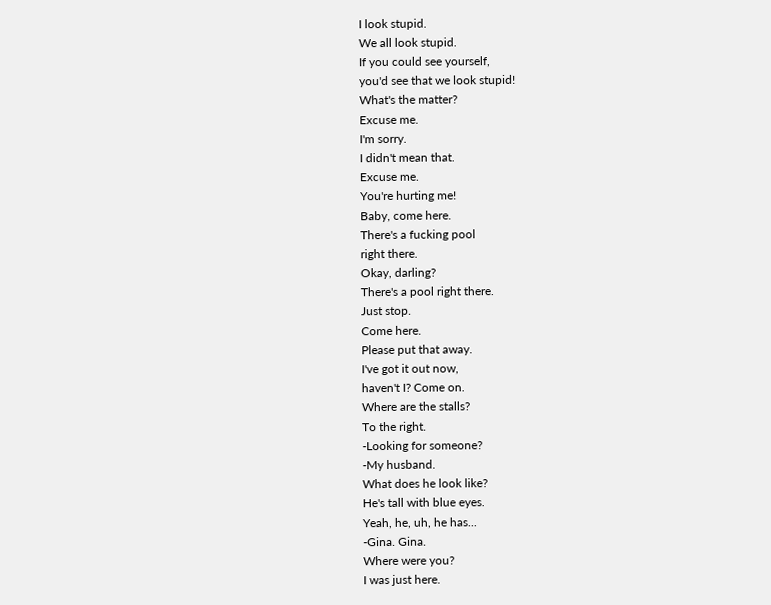I look stupid.
We all look stupid.
If you could see yourself,
you'd see that we look stupid!
What's the matter?
Excuse me.
I'm sorry.
I didn't mean that.
Excuse me.
You're hurting me!
Baby, come here.
There's a fucking pool
right there.
Okay, darling?
There's a pool right there.
Just stop.
Come here.
Please put that away.
I've got it out now,
haven't I? Come on.
Where are the stalls?
To the right.
-Looking for someone?
-My husband.
What does he look like?
He's tall with blue eyes.
Yeah, he, uh, he has...
-Gina. Gina.
Where were you?
I was just here.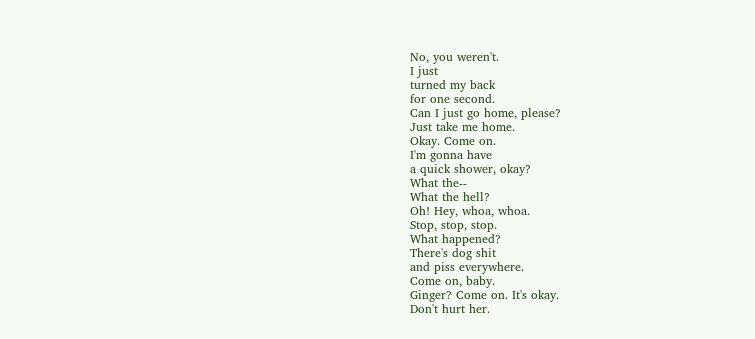No, you weren't.
I just
turned my back
for one second.
Can I just go home, please?
Just take me home.
Okay. Come on.
I'm gonna have
a quick shower, okay?
What the--
What the hell?
Oh! Hey, whoa, whoa.
Stop, stop, stop.
What happened?
There's dog shit
and piss everywhere.
Come on, baby.
Ginger? Come on. It's okay.
Don't hurt her.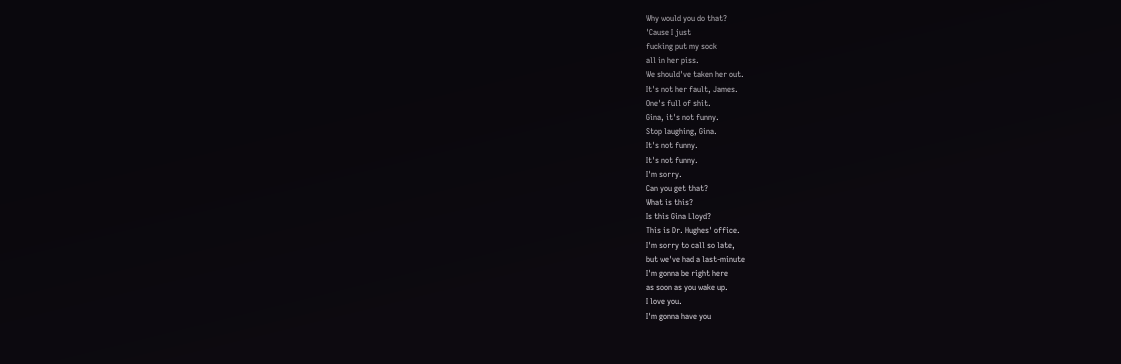Why would you do that?
'Cause I just
fucking put my sock
all in her piss.
We should've taken her out.
It's not her fault, James.
One's full of shit.
Gina, it's not funny.
Stop laughing, Gina.
It's not funny.
It's not funny.
I'm sorry.
Can you get that?
What is this?
Is this Gina Lloyd?
This is Dr. Hughes' office.
I'm sorry to call so late,
but we've had a last-minute
I'm gonna be right here
as soon as you wake up.
I love you.
I'm gonna have you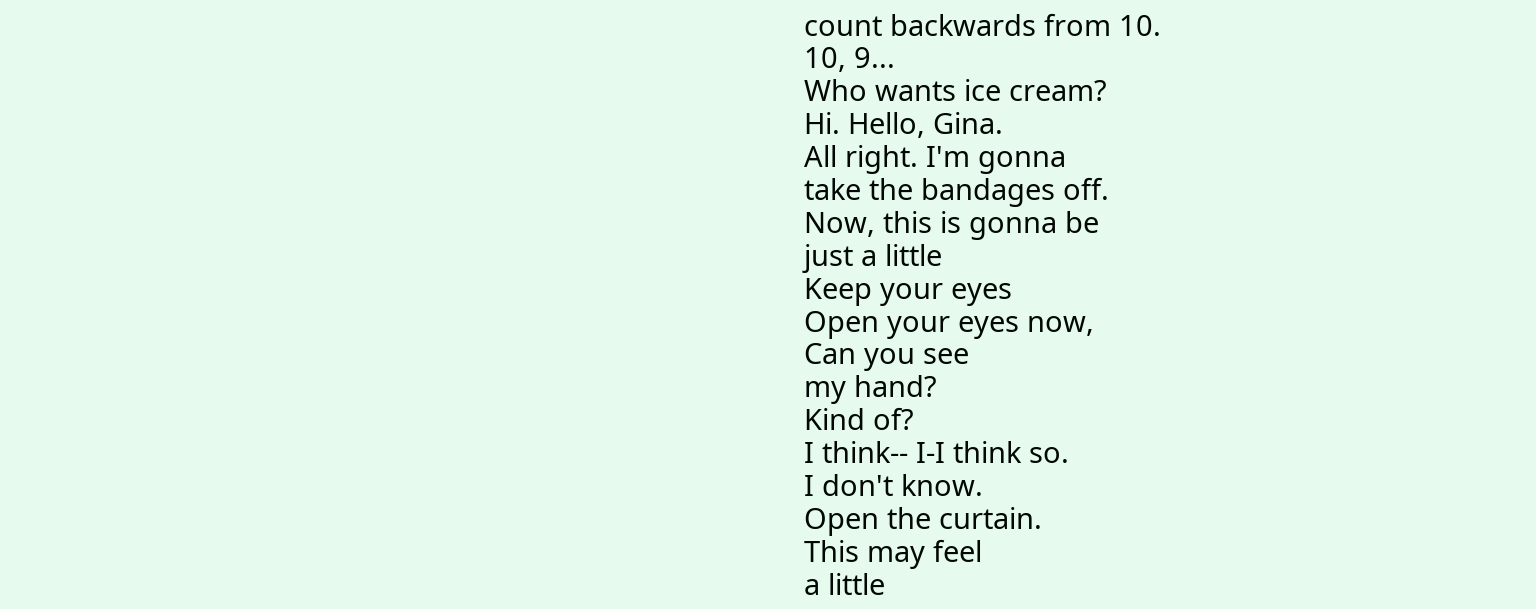count backwards from 10.
10, 9...
Who wants ice cream?
Hi. Hello, Gina.
All right. I'm gonna
take the bandages off.
Now, this is gonna be
just a little
Keep your eyes
Open your eyes now,
Can you see
my hand?
Kind of?
I think-- I-I think so.
I don't know.
Open the curtain.
This may feel
a little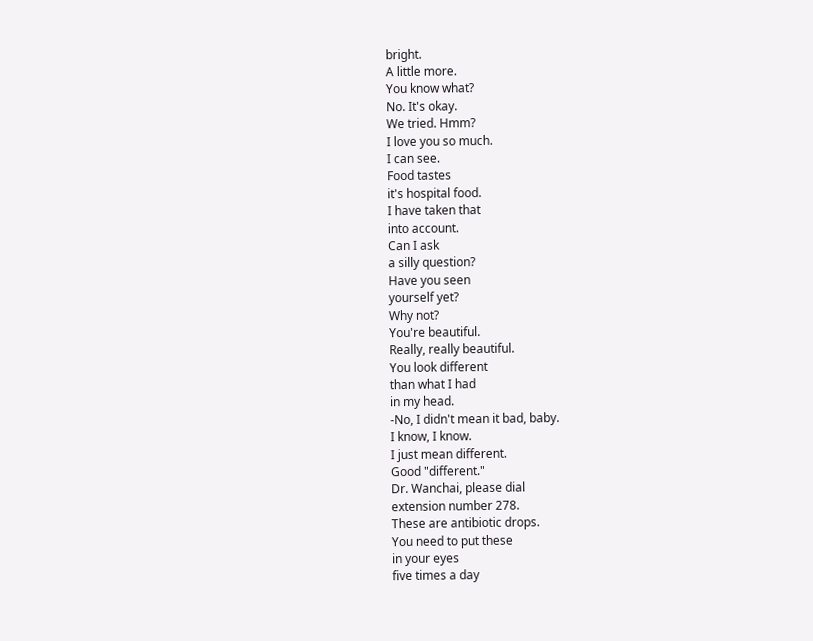bright.
A little more.
You know what?
No. It's okay.
We tried. Hmm?
I love you so much.
I can see.
Food tastes
it's hospital food.
I have taken that
into account.
Can I ask
a silly question?
Have you seen
yourself yet?
Why not?
You're beautiful.
Really, really beautiful.
You look different
than what I had
in my head.
-No, I didn't mean it bad, baby.
I know, I know.
I just mean different.
Good "different."
Dr. Wanchai, please dial
extension number 278.
These are antibiotic drops.
You need to put these
in your eyes
five times a day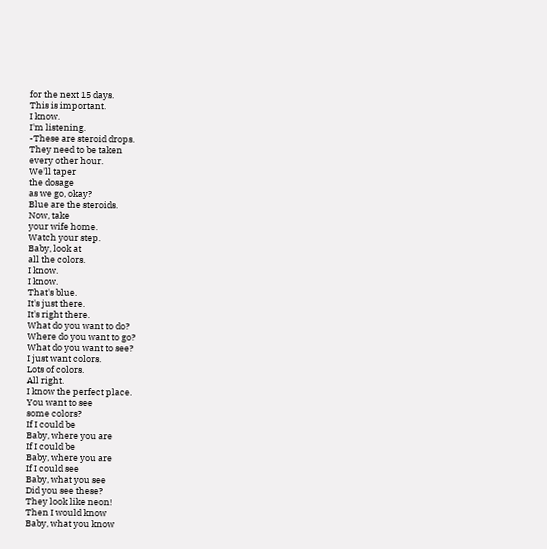for the next 15 days.
This is important.
I know.
I'm listening.
-These are steroid drops.
They need to be taken
every other hour.
We'll taper
the dosage
as we go, okay?
Blue are the steroids.
Now, take
your wife home.
Watch your step.
Baby, look at
all the colors.
I know.
I know.
That's blue.
It's just there.
It's right there.
What do you want to do?
Where do you want to go?
What do you want to see?
I just want colors.
Lots of colors.
All right.
I know the perfect place.
You want to see
some colors?
If I could be
Baby, where you are
If I could be
Baby, where you are
If I could see
Baby, what you see
Did you see these?
They look like neon!
Then I would know
Baby, what you know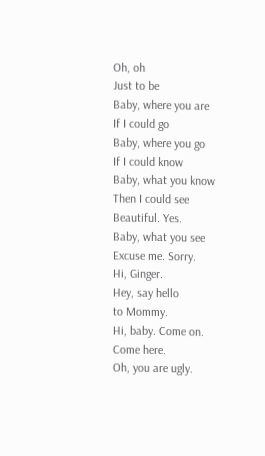Oh, oh
Just to be
Baby, where you are
If I could go
Baby, where you go
If I could know
Baby, what you know
Then I could see
Beautiful. Yes.
Baby, what you see
Excuse me. Sorry.
Hi, Ginger.
Hey, say hello
to Mommy.
Hi, baby. Come on.
Come here.
Oh, you are ugly.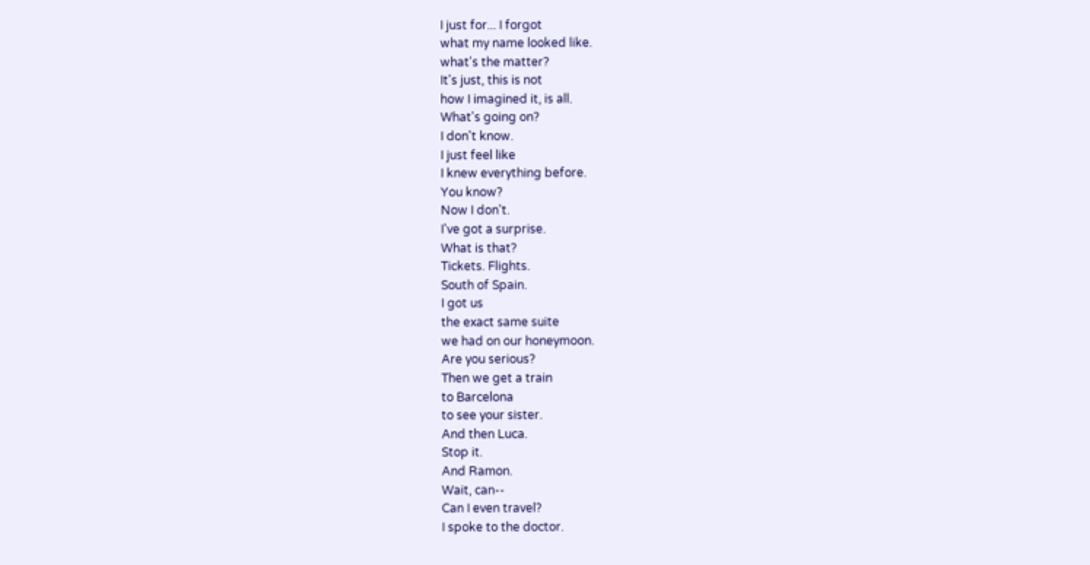I just for... I forgot
what my name looked like.
what's the matter?
It's just, this is not
how I imagined it, is all.
What's going on?
I don't know.
I just feel like
I knew everything before.
You know?
Now I don't.
I've got a surprise.
What is that?
Tickets. Flights.
South of Spain.
I got us
the exact same suite
we had on our honeymoon.
Are you serious?
Then we get a train
to Barcelona
to see your sister.
And then Luca.
Stop it.
And Ramon.
Wait, can--
Can I even travel?
I spoke to the doctor.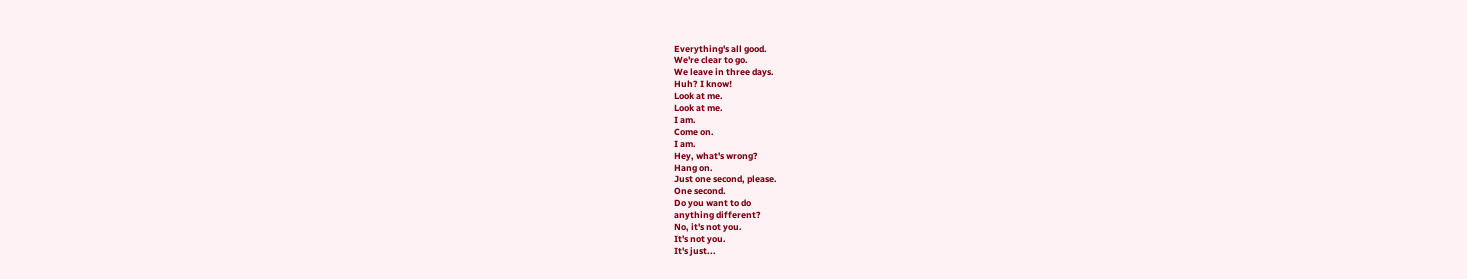Everything's all good.
We're clear to go.
We leave in three days.
Huh? I know!
Look at me.
Look at me.
I am.
Come on.
I am.
Hey, what's wrong?
Hang on.
Just one second, please.
One second.
Do you want to do
anything different?
No, it's not you.
It's not you.
It's just...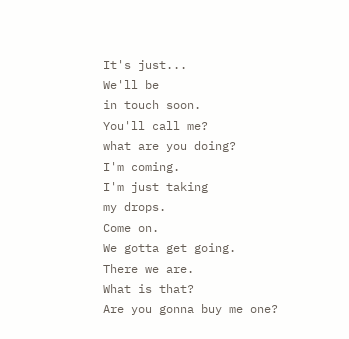It's just...
We'll be
in touch soon.
You'll call me?
what are you doing?
I'm coming.
I'm just taking
my drops.
Come on.
We gotta get going.
There we are.
What is that?
Are you gonna buy me one?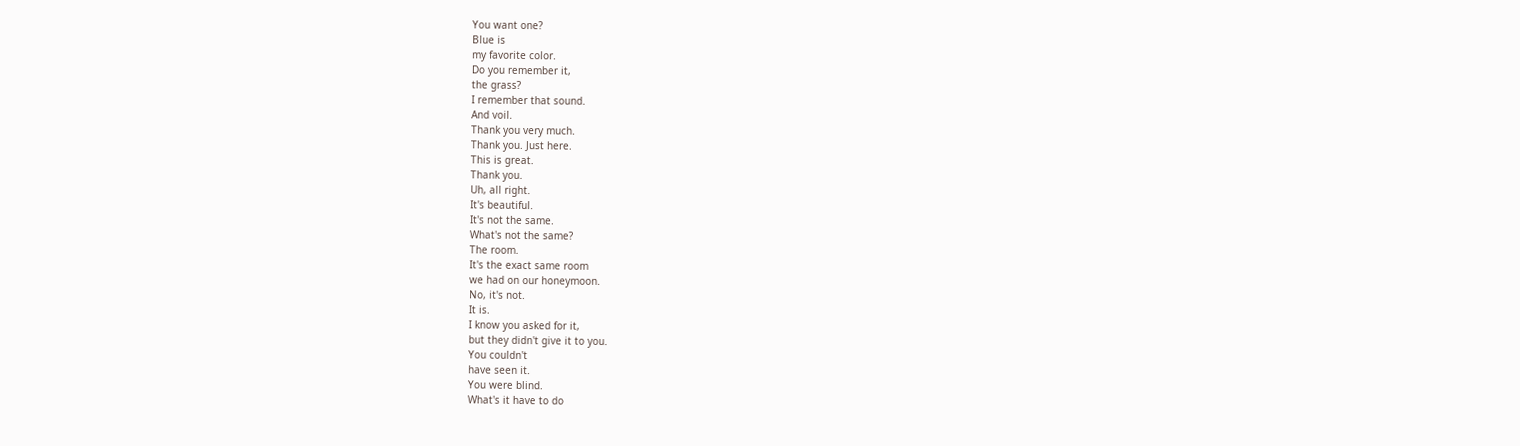You want one?
Blue is
my favorite color.
Do you remember it,
the grass?
I remember that sound.
And voil.
Thank you very much.
Thank you. Just here.
This is great.
Thank you.
Uh, all right.
It's beautiful.
It's not the same.
What's not the same?
The room.
It's the exact same room
we had on our honeymoon.
No, it's not.
It is.
I know you asked for it,
but they didn't give it to you.
You couldn't
have seen it.
You were blind.
What's it have to do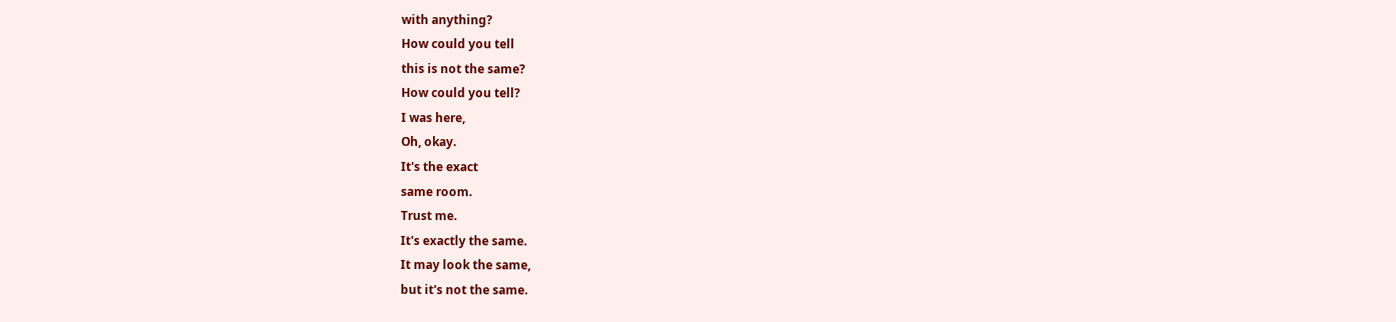with anything?
How could you tell
this is not the same?
How could you tell?
I was here,
Oh, okay.
It's the exact
same room.
Trust me.
It's exactly the same.
It may look the same,
but it's not the same.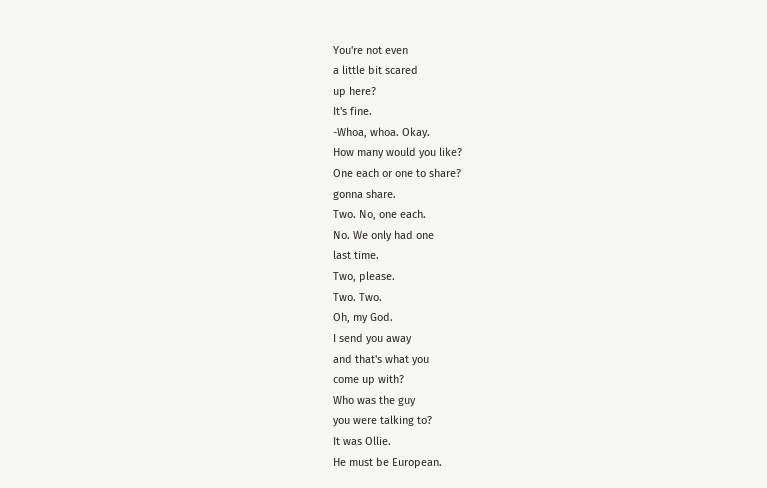You're not even
a little bit scared
up here?
It's fine.
-Whoa, whoa. Okay.
How many would you like?
One each or one to share?
gonna share.
Two. No, one each.
No. We only had one
last time.
Two, please.
Two. Two.
Oh, my God.
I send you away
and that's what you
come up with?
Who was the guy
you were talking to?
It was Ollie.
He must be European.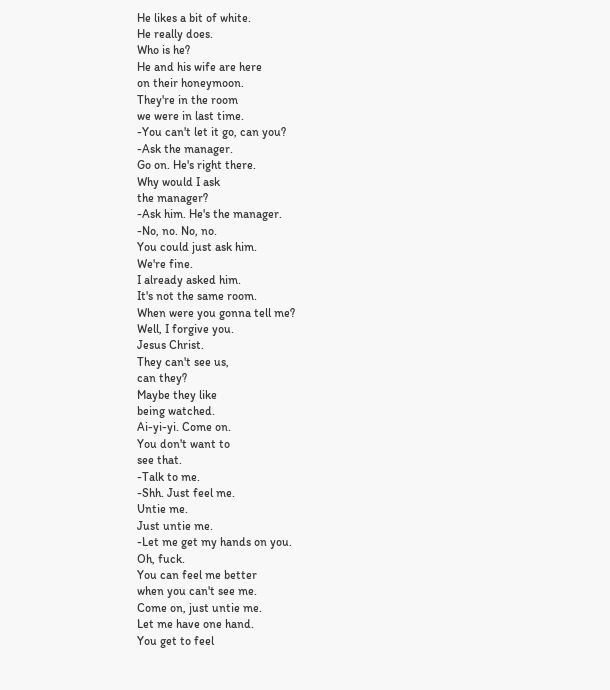He likes a bit of white.
He really does.
Who is he?
He and his wife are here
on their honeymoon.
They're in the room
we were in last time.
-You can't let it go, can you?
-Ask the manager.
Go on. He's right there.
Why would I ask
the manager?
-Ask him. He's the manager.
-No, no. No, no.
You could just ask him.
We're fine.
I already asked him.
It's not the same room.
When were you gonna tell me?
Well, I forgive you.
Jesus Christ.
They can't see us,
can they?
Maybe they like
being watched.
Ai-yi-yi. Come on.
You don't want to
see that.
-Talk to me.
-Shh. Just feel me.
Untie me.
Just untie me.
-Let me get my hands on you.
Oh, fuck.
You can feel me better
when you can't see me.
Come on, just untie me.
Let me have one hand.
You get to feel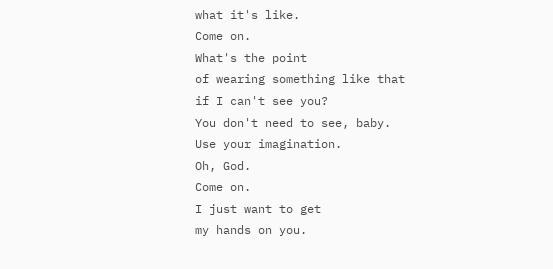what it's like.
Come on.
What's the point
of wearing something like that
if I can't see you?
You don't need to see, baby.
Use your imagination.
Oh, God.
Come on.
I just want to get
my hands on you.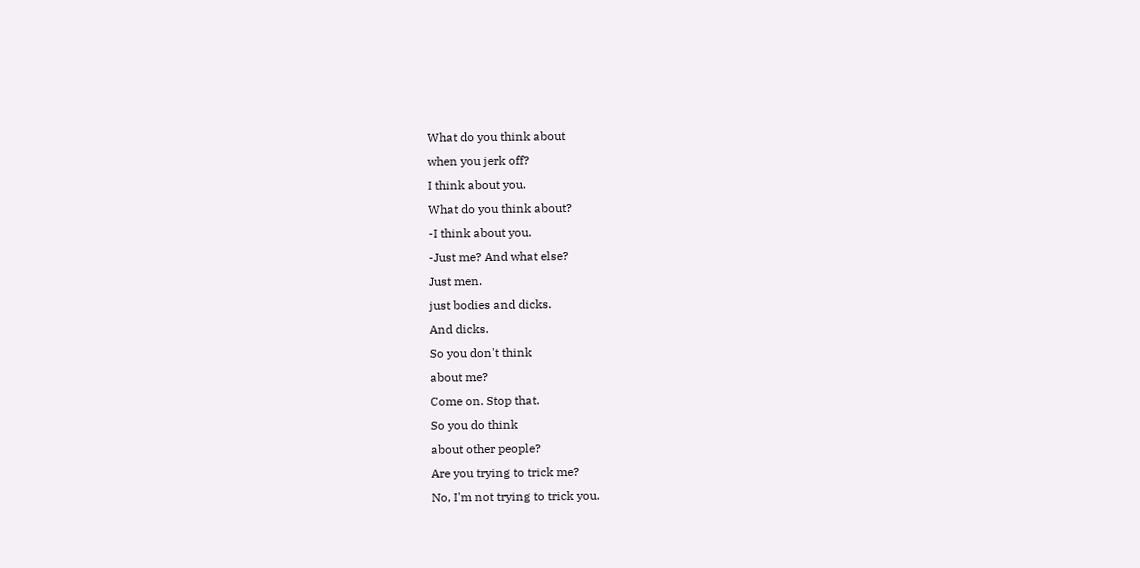What do you think about
when you jerk off?
I think about you.
What do you think about?
-I think about you.
-Just me? And what else?
Just men.
just bodies and dicks.
And dicks.
So you don't think
about me?
Come on. Stop that.
So you do think
about other people?
Are you trying to trick me?
No, I'm not trying to trick you.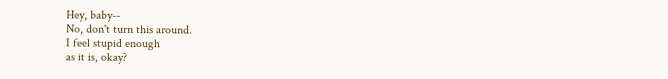Hey, baby--
No, don't turn this around.
I feel stupid enough
as it is, okay?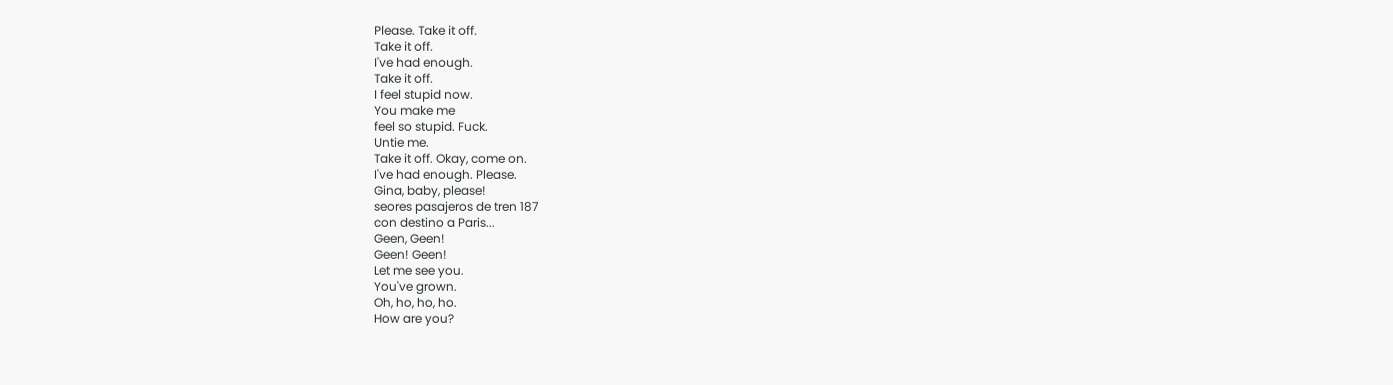Please. Take it off.
Take it off.
I've had enough.
Take it off.
I feel stupid now.
You make me
feel so stupid. Fuck.
Untie me.
Take it off. Okay, come on.
I've had enough. Please.
Gina, baby, please!
seores pasajeros de tren 187
con destino a Paris...
Geen, Geen!
Geen! Geen!
Let me see you.
You've grown.
Oh, ho, ho, ho.
How are you?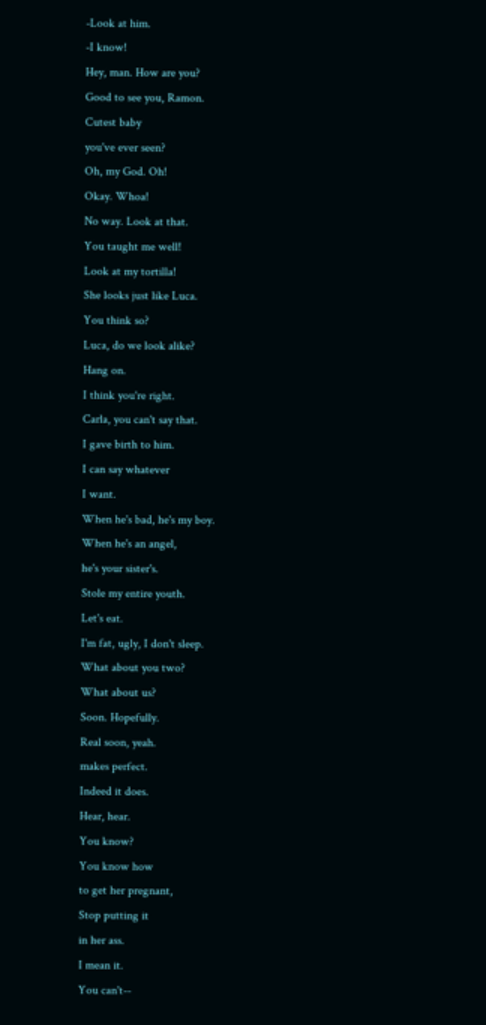-Look at him.
-I know!
Hey, man. How are you?
Good to see you, Ramon.
Cutest baby
you've ever seen?
Oh, my God. Oh!
Okay. Whoa!
No way. Look at that.
You taught me well!
Look at my tortilla!
She looks just like Luca.
You think so?
Luca, do we look alike?
Hang on.
I think you're right.
Carla, you can't say that.
I gave birth to him.
I can say whatever
I want.
When he's bad, he's my boy.
When he's an angel,
he's your sister's.
Stole my entire youth.
Let's eat.
I'm fat, ugly, I don't sleep.
What about you two?
What about us?
Soon. Hopefully.
Real soon, yeah.
makes perfect.
Indeed it does.
Hear, hear.
You know?
You know how
to get her pregnant,
Stop putting it
in her ass.
I mean it.
You can't--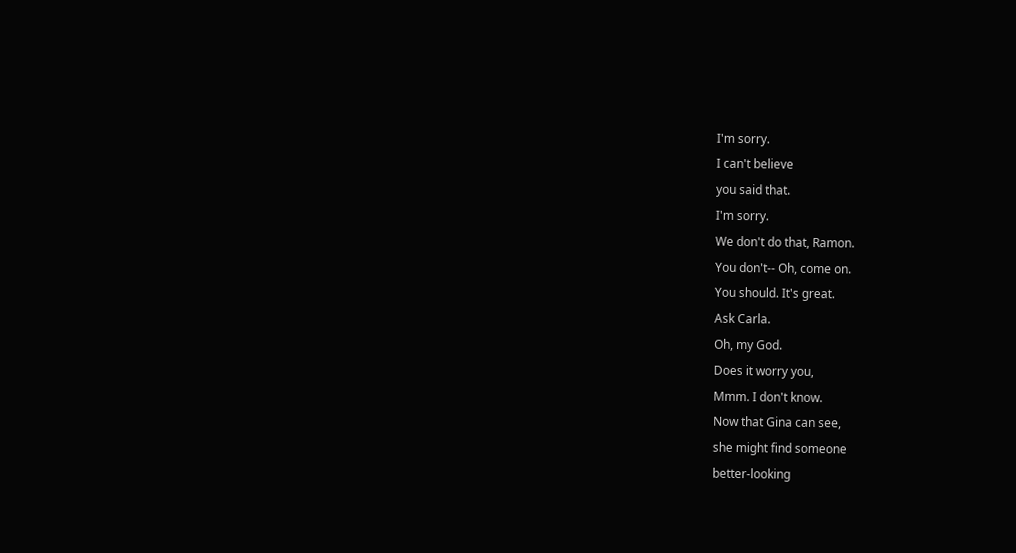I'm sorry.
I can't believe
you said that.
I'm sorry.
We don't do that, Ramon.
You don't-- Oh, come on.
You should. It's great.
Ask Carla.
Oh, my God.
Does it worry you,
Mmm. I don't know.
Now that Gina can see,
she might find someone
better-looking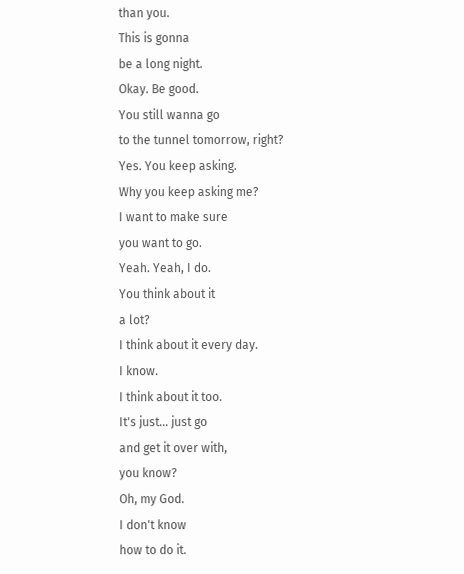than you.
This is gonna
be a long night.
Okay. Be good.
You still wanna go
to the tunnel tomorrow, right?
Yes. You keep asking.
Why you keep asking me?
I want to make sure
you want to go.
Yeah. Yeah, I do.
You think about it
a lot?
I think about it every day.
I know.
I think about it too.
It's just... just go
and get it over with,
you know?
Oh, my God.
I don't know
how to do it.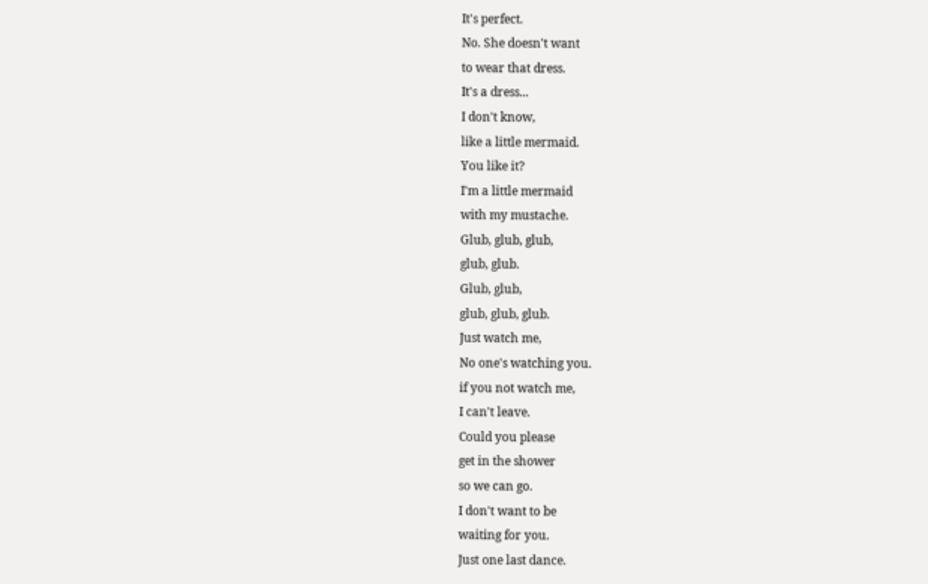It's perfect.
No. She doesn't want
to wear that dress.
It's a dress...
I don't know,
like a little mermaid.
You like it?
I'm a little mermaid
with my mustache.
Glub, glub, glub,
glub, glub.
Glub, glub,
glub, glub, glub.
Just watch me,
No one's watching you.
if you not watch me,
I can't leave.
Could you please
get in the shower
so we can go.
I don't want to be
waiting for you.
Just one last dance.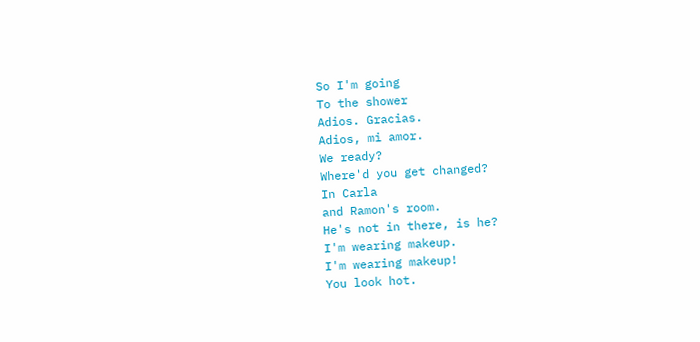So I'm going
To the shower
Adios. Gracias.
Adios, mi amor.
We ready?
Where'd you get changed?
In Carla
and Ramon's room.
He's not in there, is he?
I'm wearing makeup.
I'm wearing makeup!
You look hot.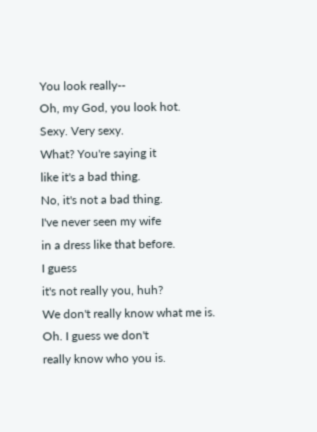You look really--
Oh, my God, you look hot.
Sexy. Very sexy.
What? You're saying it
like it's a bad thing.
No, it's not a bad thing.
I've never seen my wife
in a dress like that before.
I guess
it's not really you, huh?
We don't really know what me is.
Oh. I guess we don't
really know who you is.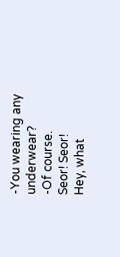-You wearing any underwear?
-Of course.
Seor! Seor!
Hey, what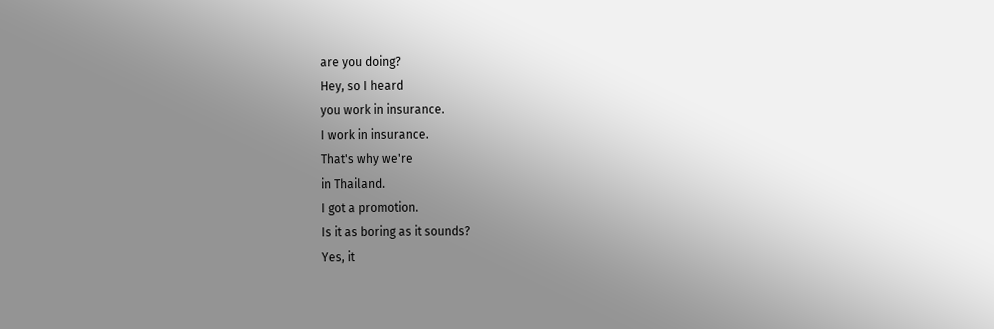are you doing?
Hey, so I heard
you work in insurance.
I work in insurance.
That's why we're
in Thailand.
I got a promotion.
Is it as boring as it sounds?
Yes, it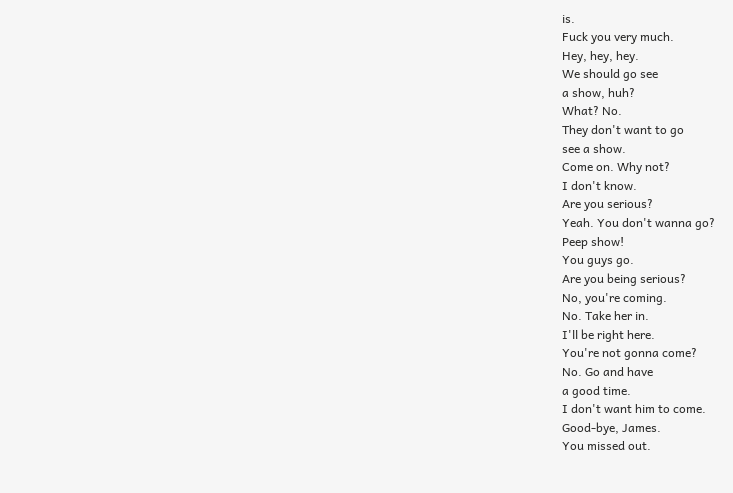is.
Fuck you very much.
Hey, hey, hey.
We should go see
a show, huh?
What? No.
They don't want to go
see a show.
Come on. Why not?
I don't know.
Are you serious?
Yeah. You don't wanna go?
Peep show!
You guys go.
Are you being serious?
No, you're coming.
No. Take her in.
I'll be right here.
You're not gonna come?
No. Go and have
a good time.
I don't want him to come.
Good-bye, James.
You missed out.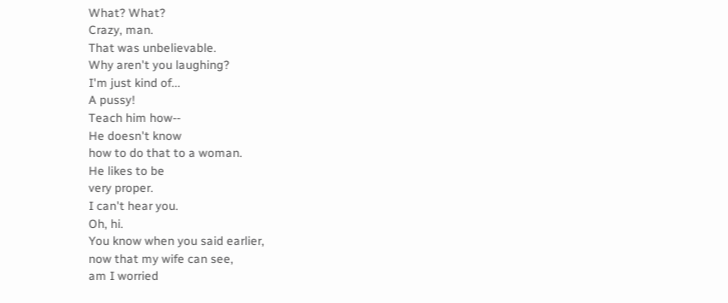What? What?
Crazy, man.
That was unbelievable.
Why aren't you laughing?
I'm just kind of...
A pussy!
Teach him how--
He doesn't know
how to do that to a woman.
He likes to be
very proper.
I can't hear you.
Oh, hi.
You know when you said earlier,
now that my wife can see,
am I worried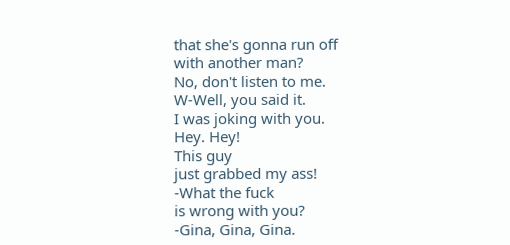that she's gonna run off
with another man?
No, don't listen to me.
W-Well, you said it.
I was joking with you.
Hey. Hey!
This guy
just grabbed my ass!
-What the fuck
is wrong with you?
-Gina, Gina, Gina.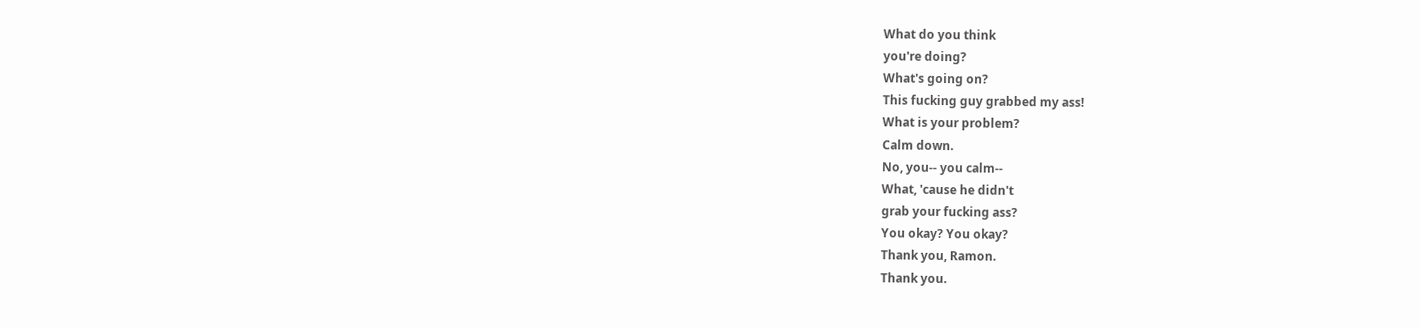What do you think
you're doing?
What's going on?
This fucking guy grabbed my ass!
What is your problem?
Calm down.
No, you-- you calm--
What, 'cause he didn't
grab your fucking ass?
You okay? You okay?
Thank you, Ramon.
Thank you.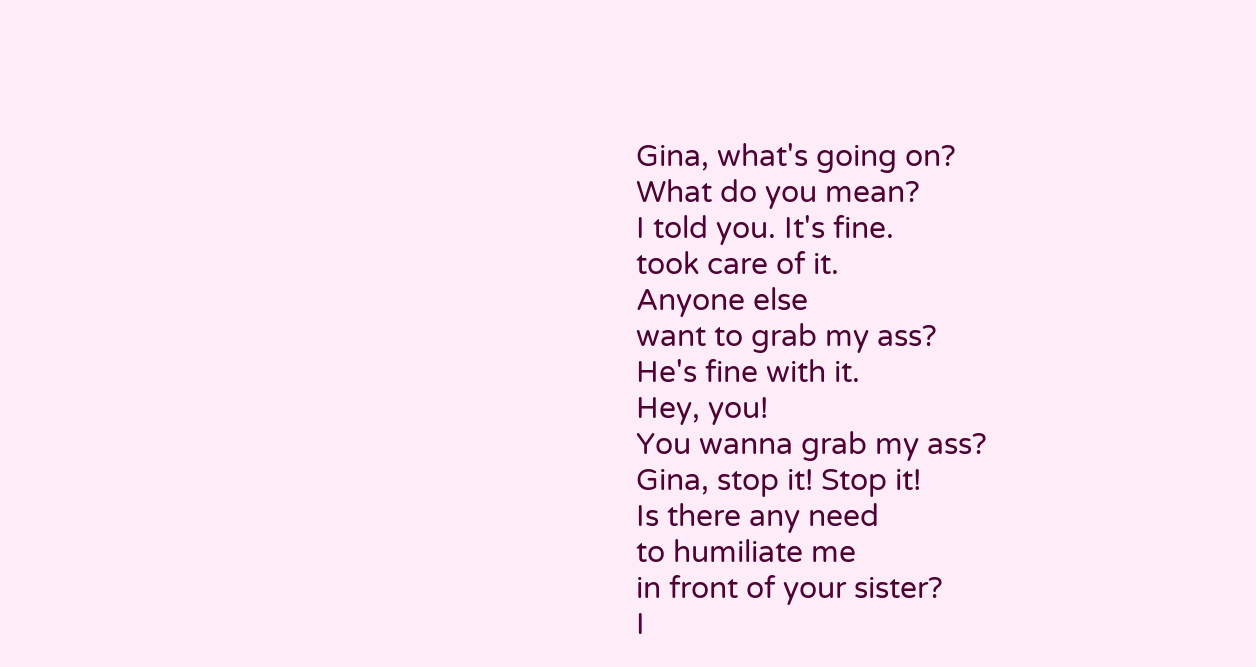Gina, what's going on?
What do you mean?
I told you. It's fine.
took care of it.
Anyone else
want to grab my ass?
He's fine with it.
Hey, you!
You wanna grab my ass?
Gina, stop it! Stop it!
Is there any need
to humiliate me
in front of your sister?
I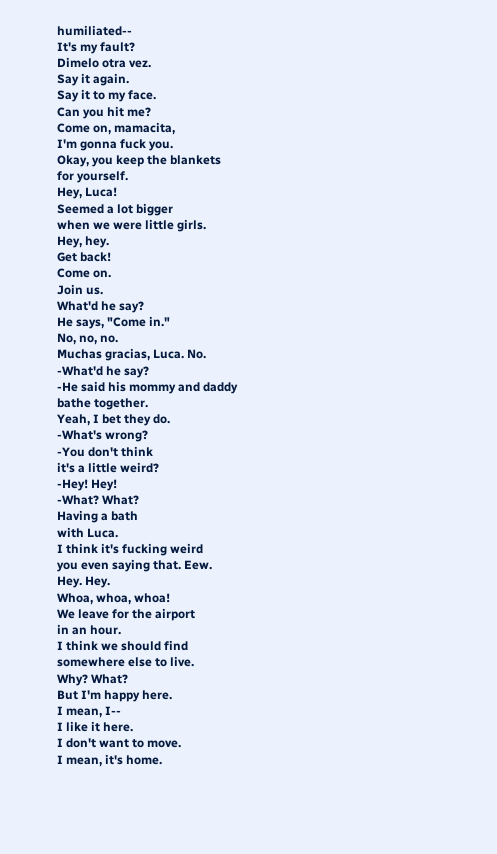humiliated--
It's my fault?
Dimelo otra vez.
Say it again.
Say it to my face.
Can you hit me?
Come on, mamacita,
I'm gonna fuck you.
Okay, you keep the blankets
for yourself.
Hey, Luca!
Seemed a lot bigger
when we were little girls.
Hey, hey.
Get back!
Come on.
Join us.
What'd he say?
He says, "Come in."
No, no, no.
Muchas gracias, Luca. No.
-What'd he say?
-He said his mommy and daddy
bathe together.
Yeah, I bet they do.
-What's wrong?
-You don't think
it's a little weird?
-Hey! Hey!
-What? What?
Having a bath
with Luca.
I think it's fucking weird
you even saying that. Eew.
Hey. Hey.
Whoa, whoa, whoa!
We leave for the airport
in an hour.
I think we should find
somewhere else to live.
Why? What?
But I'm happy here.
I mean, I--
I like it here.
I don't want to move.
I mean, it's home.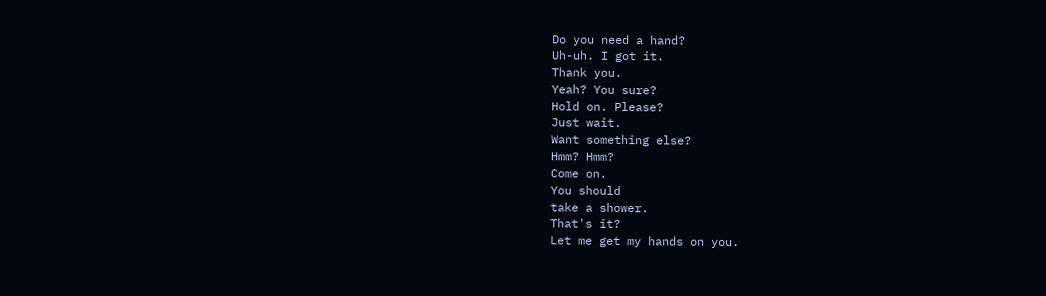Do you need a hand?
Uh-uh. I got it.
Thank you.
Yeah? You sure?
Hold on. Please?
Just wait.
Want something else?
Hmm? Hmm?
Come on.
You should
take a shower.
That's it?
Let me get my hands on you.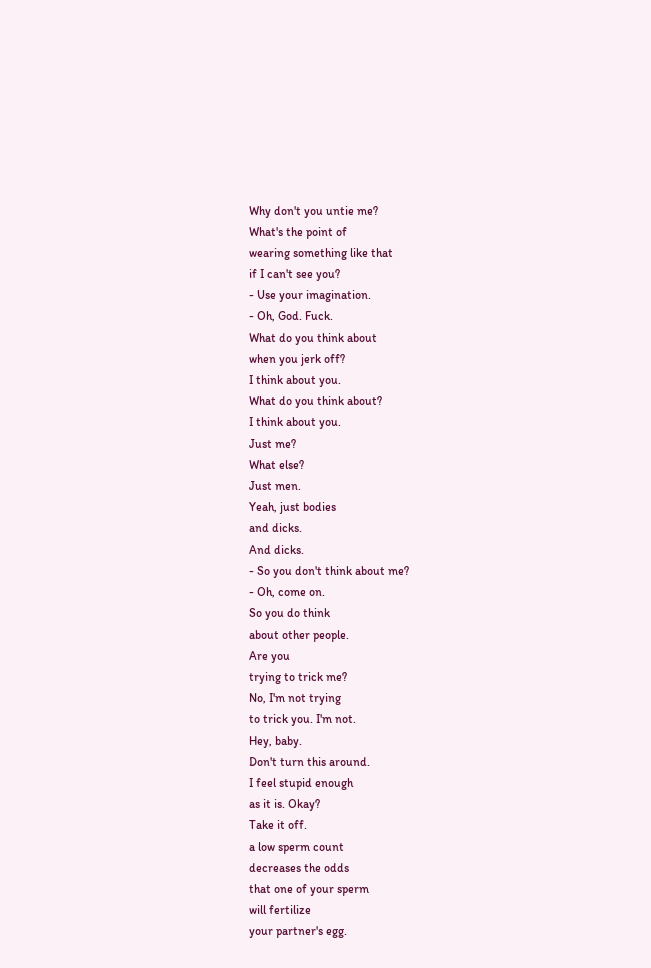Why don't you untie me?
What's the point of
wearing something like that
if I can't see you?
- Use your imagination.
- Oh, God. Fuck.
What do you think about
when you jerk off?
I think about you.
What do you think about?
I think about you.
Just me?
What else?
Just men.
Yeah, just bodies
and dicks.
And dicks.
- So you don't think about me?
- Oh, come on.
So you do think
about other people.
Are you
trying to trick me?
No, I'm not trying
to trick you. I'm not.
Hey, baby.
Don't turn this around.
I feel stupid enough
as it is. Okay?
Take it off.
a low sperm count
decreases the odds
that one of your sperm
will fertilize
your partner's egg.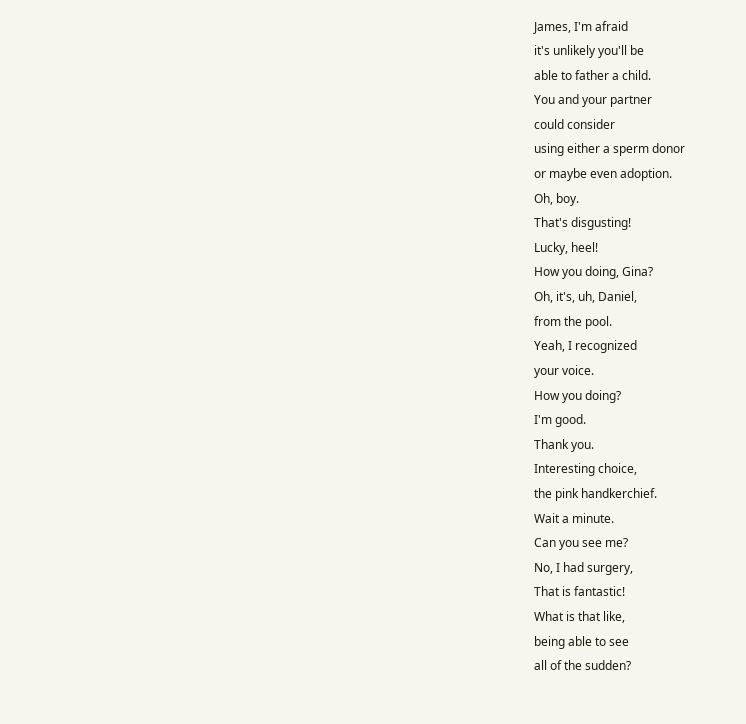James, I'm afraid
it's unlikely you'll be
able to father a child.
You and your partner
could consider
using either a sperm donor
or maybe even adoption.
Oh, boy.
That's disgusting!
Lucky, heel!
How you doing, Gina?
Oh, it's, uh, Daniel,
from the pool.
Yeah, I recognized
your voice.
How you doing?
I'm good.
Thank you.
Interesting choice,
the pink handkerchief.
Wait a minute.
Can you see me?
No, I had surgery,
That is fantastic!
What is that like,
being able to see
all of the sudden?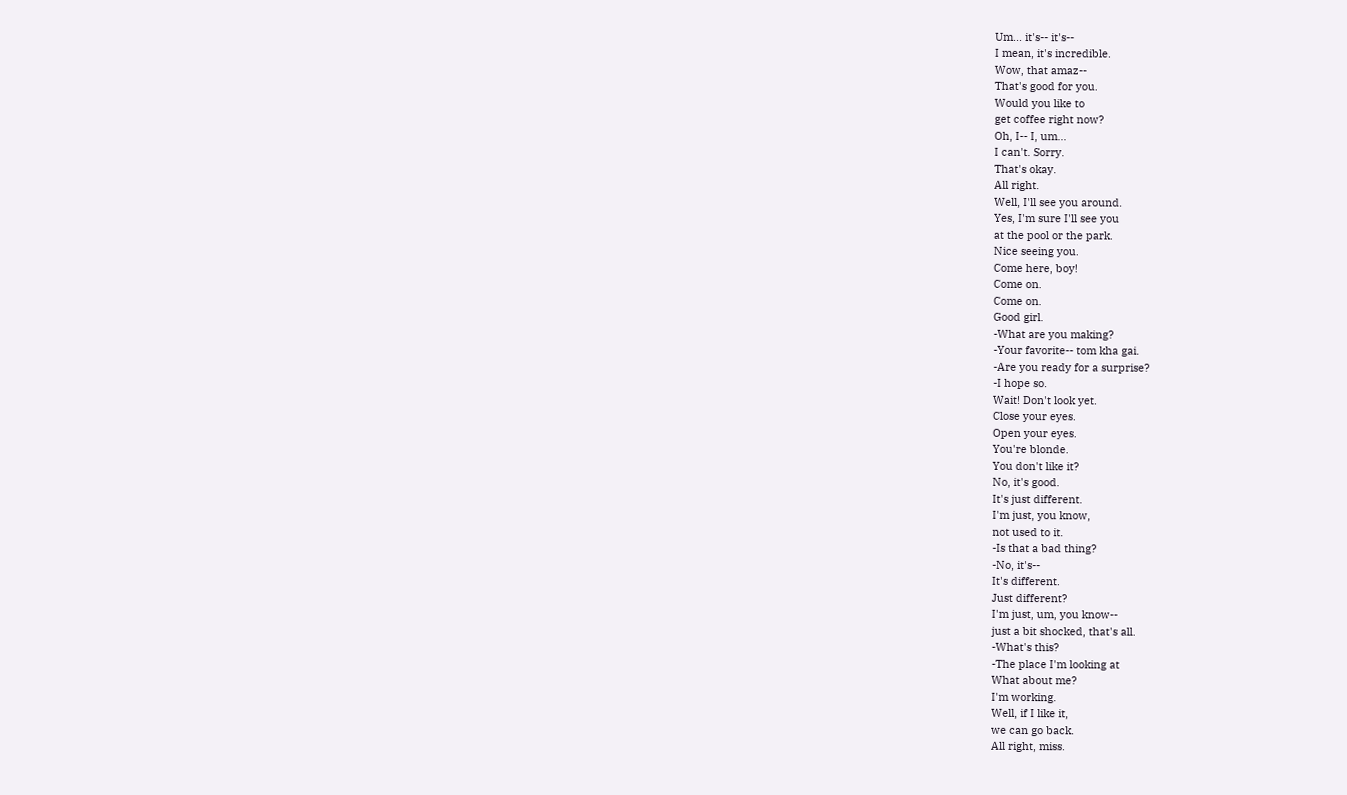Um... it's-- it's--
I mean, it's incredible.
Wow, that amaz--
That's good for you.
Would you like to
get coffee right now?
Oh, I-- I, um...
I can't. Sorry.
That's okay.
All right.
Well, I'll see you around.
Yes, I'm sure I'll see you
at the pool or the park.
Nice seeing you.
Come here, boy!
Come on.
Come on.
Good girl.
-What are you making?
-Your favorite-- tom kha gai.
-Are you ready for a surprise?
-I hope so.
Wait! Don't look yet.
Close your eyes.
Open your eyes.
You're blonde.
You don't like it?
No, it's good.
It's just different.
I'm just, you know,
not used to it.
-Is that a bad thing?
-No, it's--
It's different.
Just different?
I'm just, um, you know--
just a bit shocked, that's all.
-What's this?
-The place I'm looking at
What about me?
I'm working.
Well, if I like it,
we can go back.
All right, miss.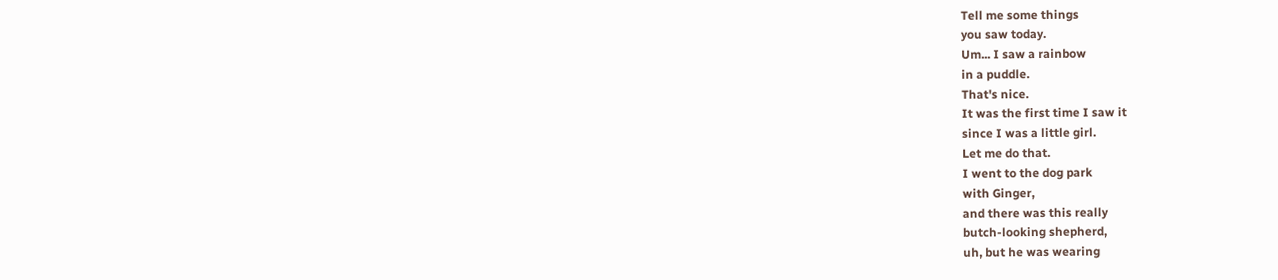Tell me some things
you saw today.
Um... I saw a rainbow
in a puddle.
That's nice.
It was the first time I saw it
since I was a little girl.
Let me do that.
I went to the dog park
with Ginger,
and there was this really
butch-looking shepherd,
uh, but he was wearing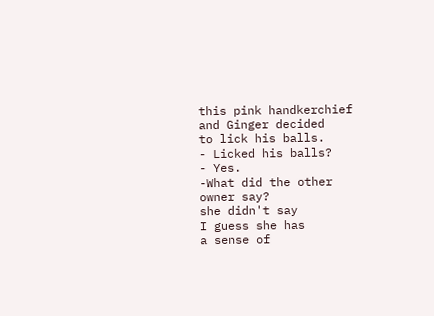this pink handkerchief
and Ginger decided
to lick his balls.
- Licked his balls?
- Yes.
-What did the other owner say?
she didn't say
I guess she has
a sense of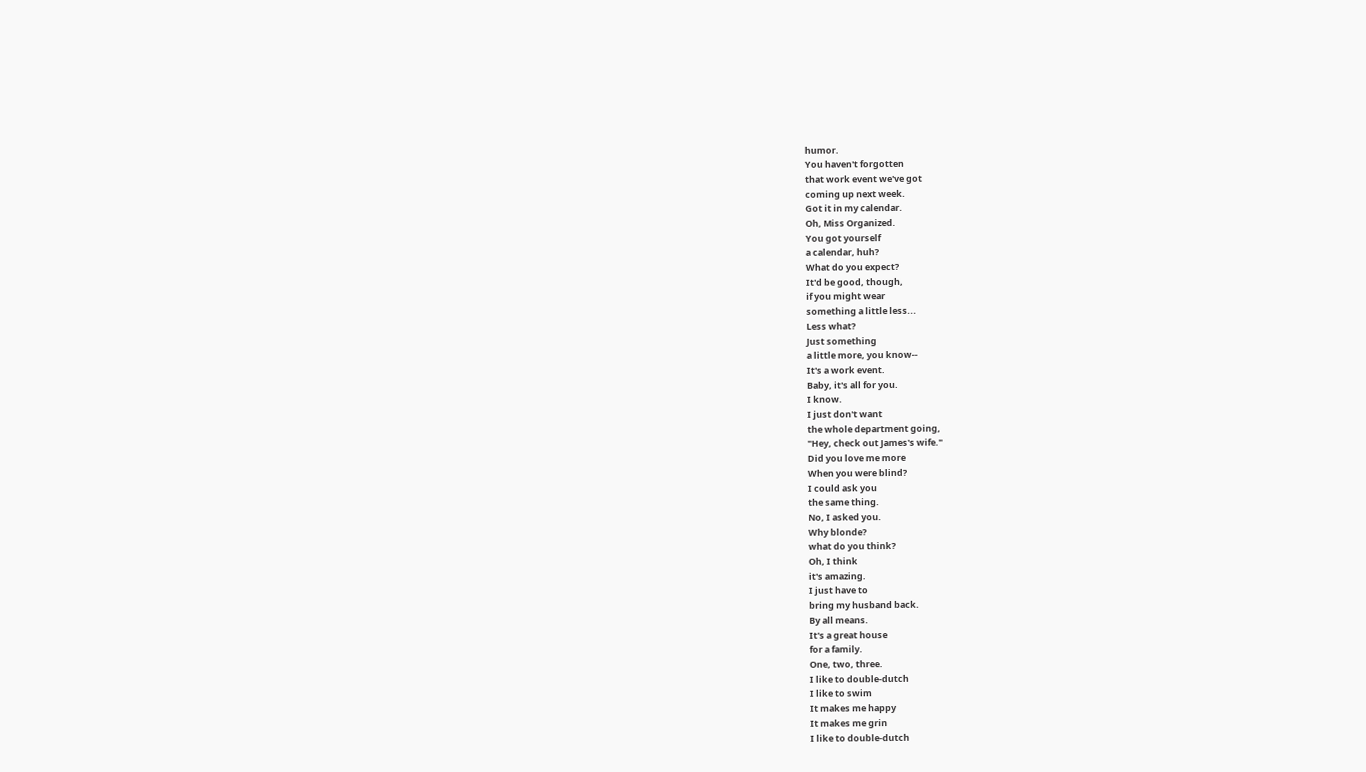humor.
You haven't forgotten
that work event we've got
coming up next week.
Got it in my calendar.
Oh, Miss Organized.
You got yourself
a calendar, huh?
What do you expect?
It'd be good, though,
if you might wear
something a little less...
Less what?
Just something
a little more, you know--
It's a work event.
Baby, it's all for you.
I know.
I just don't want
the whole department going,
"Hey, check out James's wife."
Did you love me more
When you were blind?
I could ask you
the same thing.
No, I asked you.
Why blonde?
what do you think?
Oh, I think
it's amazing.
I just have to
bring my husband back.
By all means.
It's a great house
for a family.
One, two, three.
I like to double-dutch
I like to swim
It makes me happy
It makes me grin
I like to double-dutch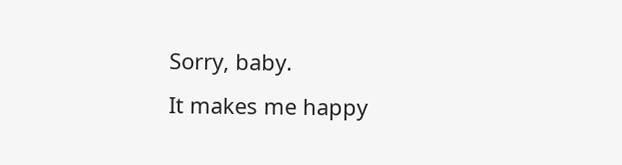Sorry, baby.
It makes me happy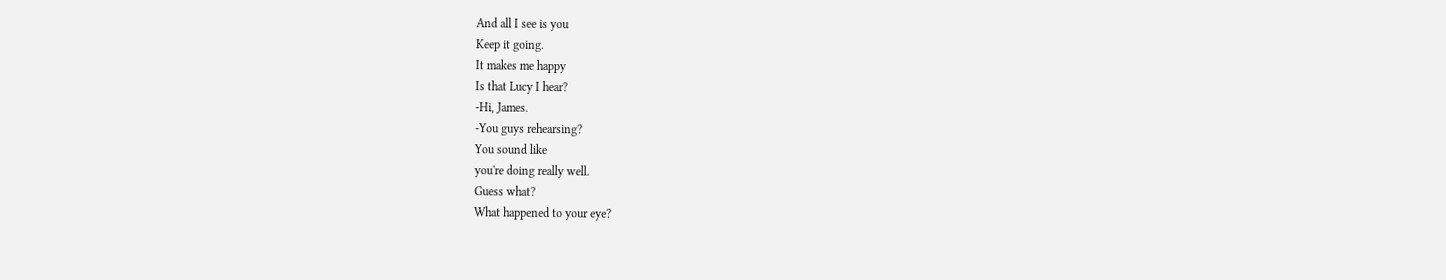And all I see is you
Keep it going.
It makes me happy
Is that Lucy I hear?
-Hi, James.
-You guys rehearsing?
You sound like
you're doing really well.
Guess what?
What happened to your eye?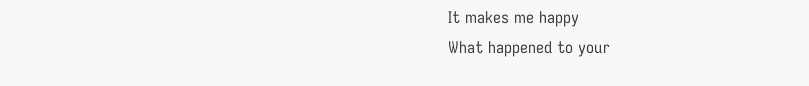It makes me happy
What happened to your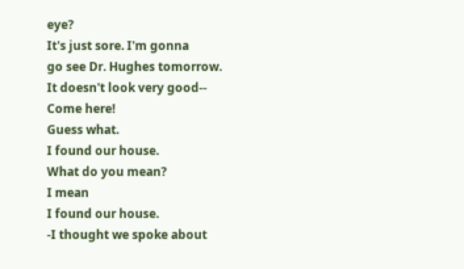eye?
It's just sore. I'm gonna
go see Dr. Hughes tomorrow.
It doesn't look very good--
Come here!
Guess what.
I found our house.
What do you mean?
I mean
I found our house.
-I thought we spoke about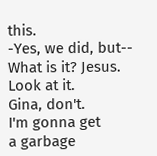this.
-Yes, we did, but--
What is it? Jesus.
Look at it.
Gina, don't.
I'm gonna get
a garbage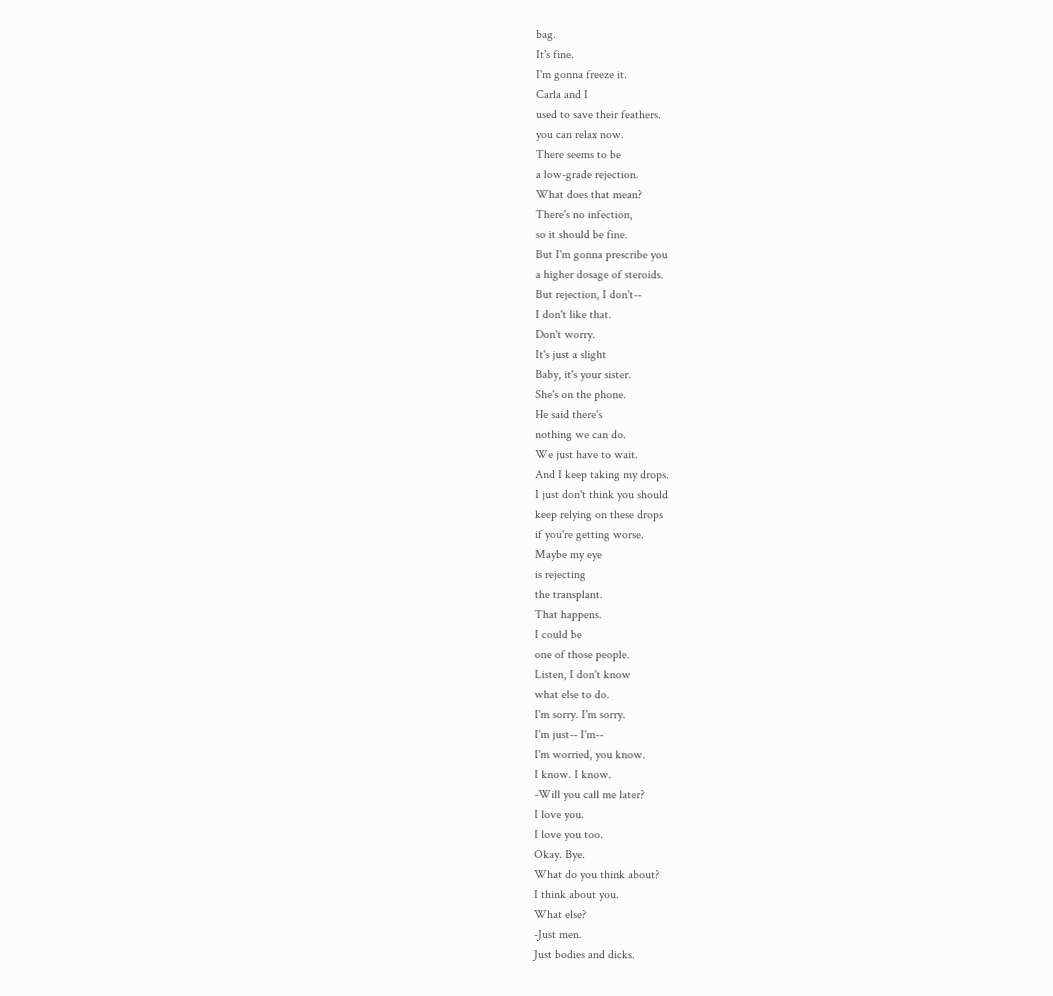bag.
It's fine.
I'm gonna freeze it.
Carla and I
used to save their feathers.
you can relax now.
There seems to be
a low-grade rejection.
What does that mean?
There's no infection,
so it should be fine.
But I'm gonna prescribe you
a higher dosage of steroids.
But rejection, I don't--
I don't like that.
Don't worry.
It's just a slight
Baby, it's your sister.
She's on the phone.
He said there's
nothing we can do.
We just have to wait.
And I keep taking my drops.
I just don't think you should
keep relying on these drops
if you're getting worse.
Maybe my eye
is rejecting
the transplant.
That happens.
I could be
one of those people.
Listen, I don't know
what else to do.
I'm sorry. I'm sorry.
I'm just-- I'm--
I'm worried, you know.
I know. I know.
-Will you call me later?
I love you.
I love you too.
Okay. Bye.
What do you think about?
I think about you.
What else?
-Just men.
Just bodies and dicks.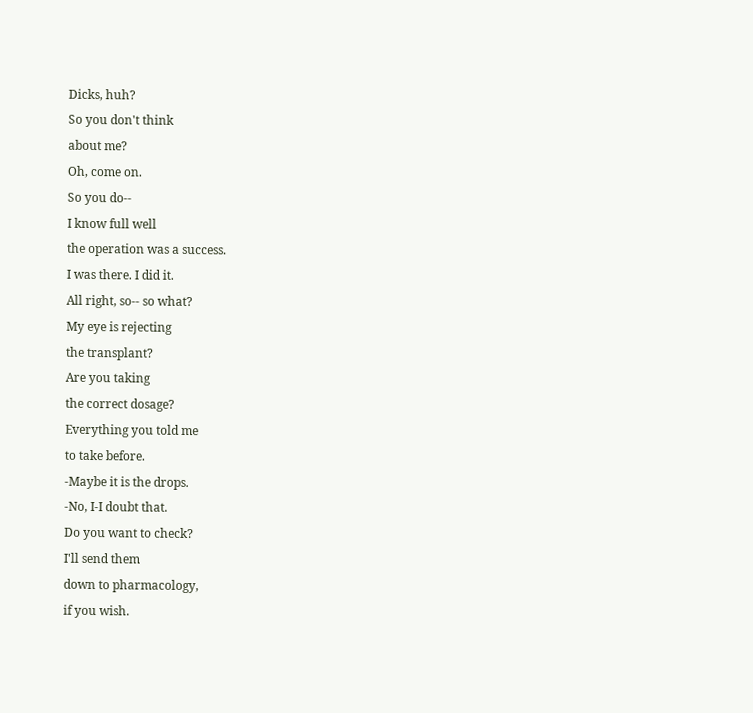Dicks, huh?
So you don't think
about me?
Oh, come on.
So you do--
I know full well
the operation was a success.
I was there. I did it.
All right, so-- so what?
My eye is rejecting
the transplant?
Are you taking
the correct dosage?
Everything you told me
to take before.
-Maybe it is the drops.
-No, I-I doubt that.
Do you want to check?
I'll send them
down to pharmacology,
if you wish.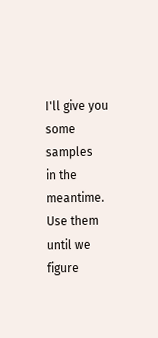I'll give you some samples
in the meantime.
Use them
until we figure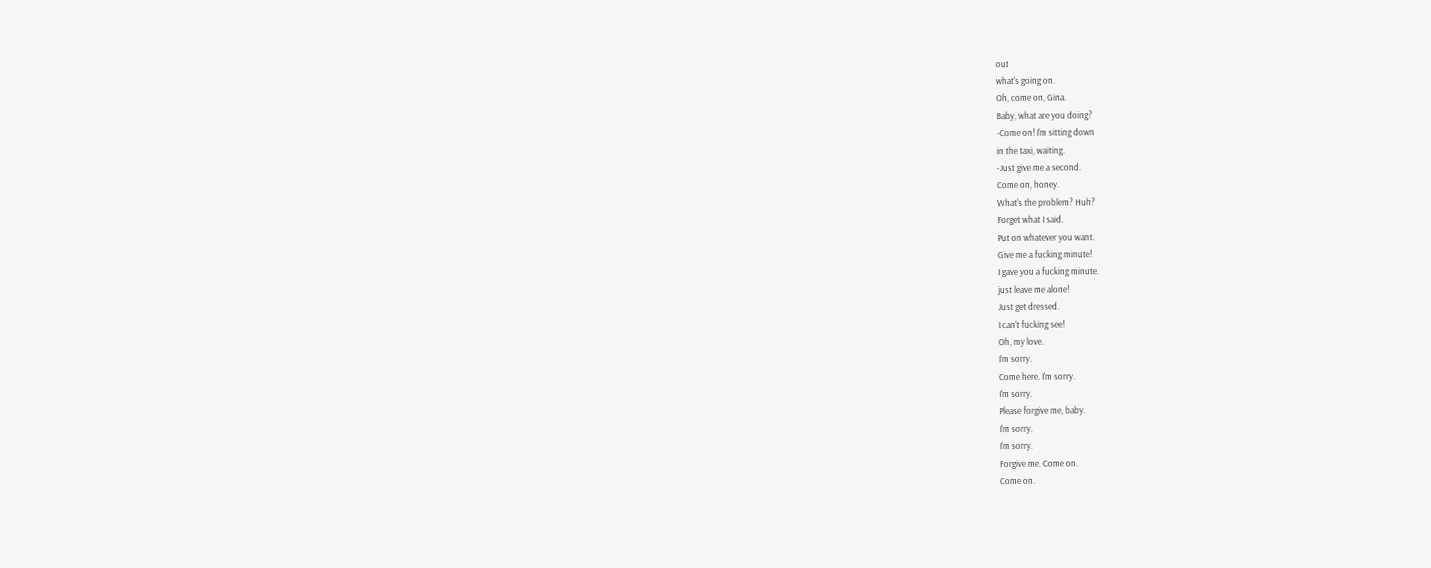out
what's going on.
Oh, come on, Gina.
Baby, what are you doing?
-Come on! I'm sitting down
in the taxi, waiting.
-Just give me a second.
Come on, honey.
What's the problem? Huh?
Forget what I said.
Put on whatever you want.
Give me a fucking minute!
I gave you a fucking minute.
just leave me alone!
Just get dressed.
I can't fucking see!
Oh, my love.
I'm sorry.
Come here. I'm sorry.
I'm sorry.
Please forgive me, baby.
I'm sorry.
I'm sorry.
Forgive me. Come on.
Come on.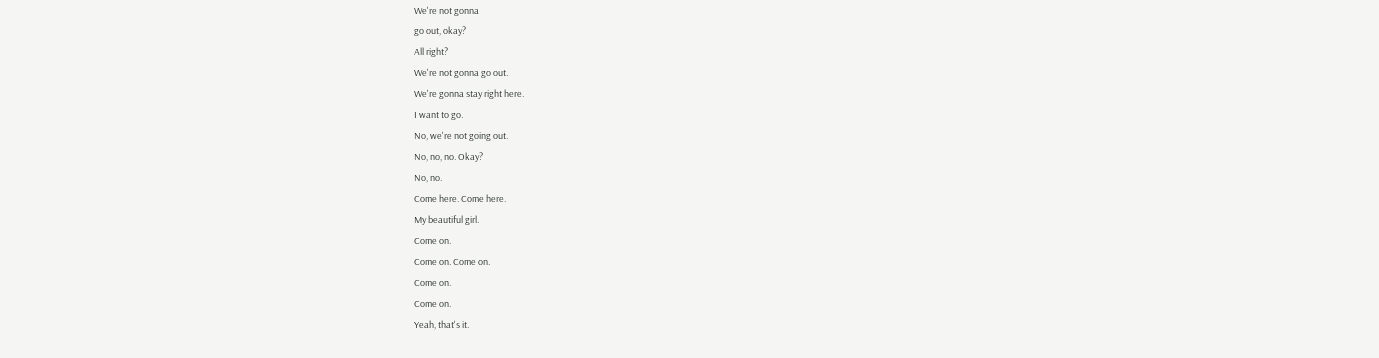We're not gonna
go out, okay?
All right?
We're not gonna go out.
We're gonna stay right here.
I want to go.
No, we're not going out.
No, no, no. Okay?
No, no.
Come here. Come here.
My beautiful girl.
Come on.
Come on. Come on.
Come on.
Come on.
Yeah, that's it.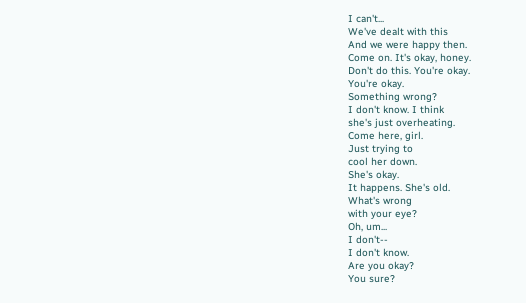I can't...
We've dealt with this
And we were happy then.
Come on. It's okay, honey.
Don't do this. You're okay.
You're okay.
Something wrong?
I don't know. I think
she's just overheating.
Come here, girl.
Just trying to
cool her down.
She's okay.
It happens. She's old.
What's wrong
with your eye?
Oh, um...
I don't--
I don't know.
Are you okay?
You sure?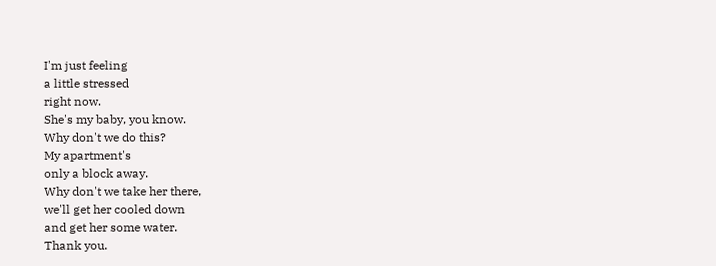I'm just feeling
a little stressed
right now.
She's my baby, you know.
Why don't we do this?
My apartment's
only a block away.
Why don't we take her there,
we'll get her cooled down
and get her some water.
Thank you.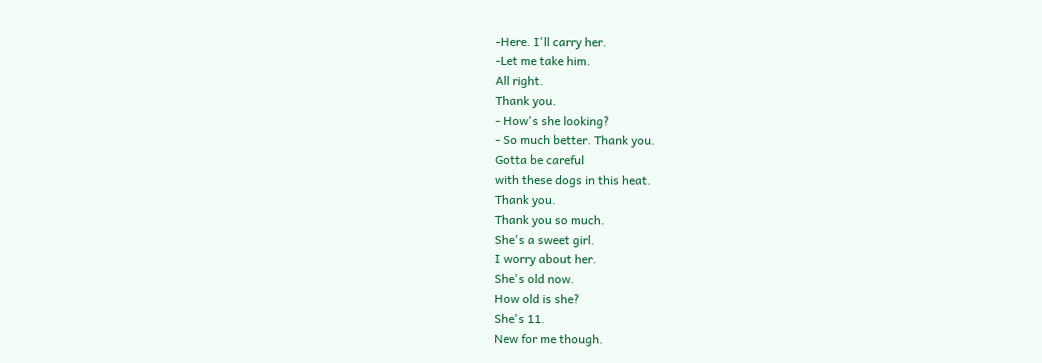-Here. I'll carry her.
-Let me take him.
All right.
Thank you.
- How's she looking?
- So much better. Thank you.
Gotta be careful
with these dogs in this heat.
Thank you.
Thank you so much.
She's a sweet girl.
I worry about her.
She's old now.
How old is she?
She's 11.
New for me though.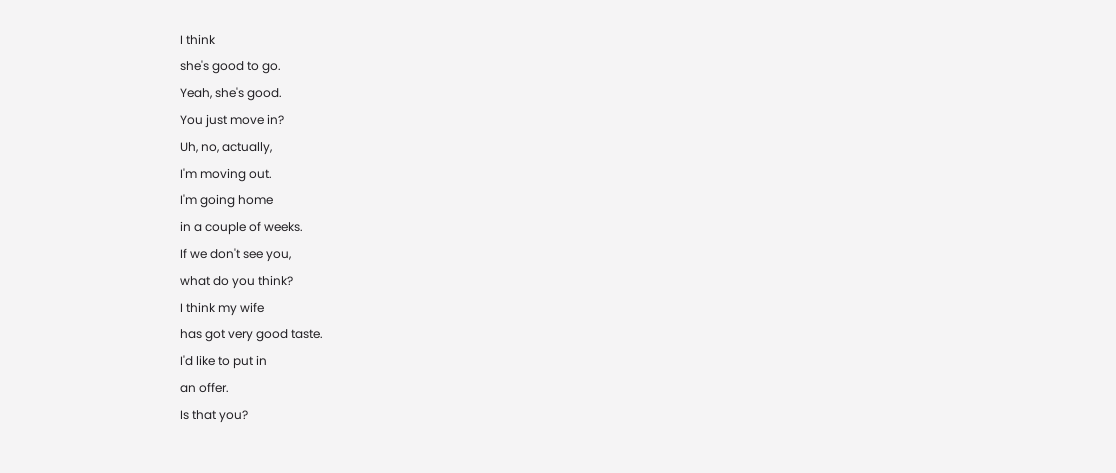I think
she's good to go.
Yeah, she's good.
You just move in?
Uh, no, actually,
I'm moving out.
I'm going home
in a couple of weeks.
If we don't see you,
what do you think?
I think my wife
has got very good taste.
I'd like to put in
an offer.
Is that you?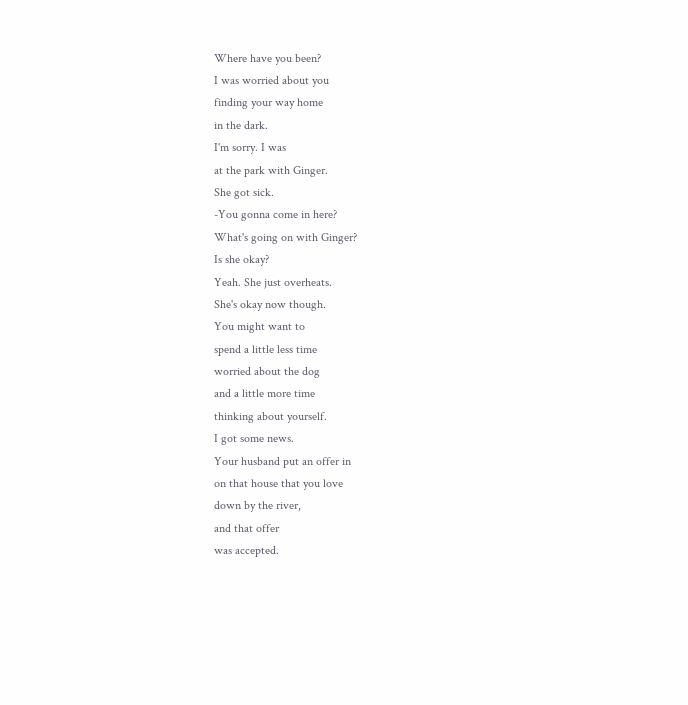Where have you been?
I was worried about you
finding your way home
in the dark.
I'm sorry. I was
at the park with Ginger.
She got sick.
-You gonna come in here?
What's going on with Ginger?
Is she okay?
Yeah. She just overheats.
She's okay now though.
You might want to
spend a little less time
worried about the dog
and a little more time
thinking about yourself.
I got some news.
Your husband put an offer in
on that house that you love
down by the river,
and that offer
was accepted.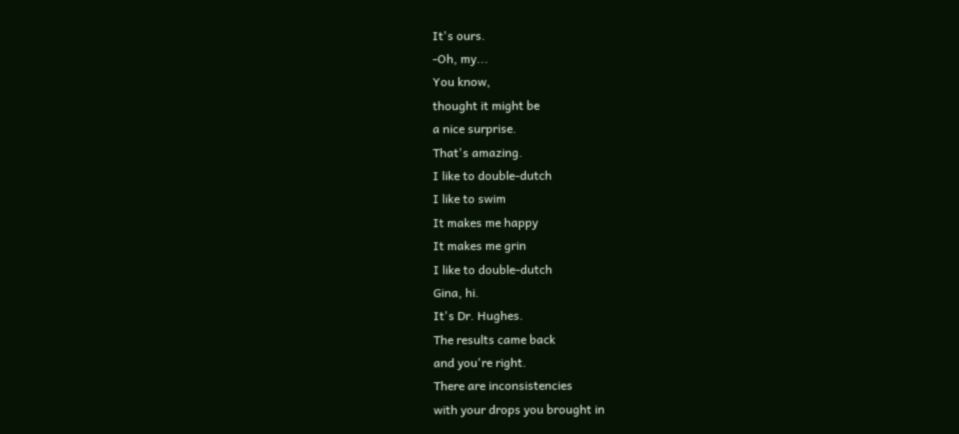It's ours.
-Oh, my...
You know,
thought it might be
a nice surprise.
That's amazing.
I like to double-dutch
I like to swim
It makes me happy
It makes me grin
I like to double-dutch
Gina, hi.
It's Dr. Hughes.
The results came back
and you're right.
There are inconsistencies
with your drops you brought in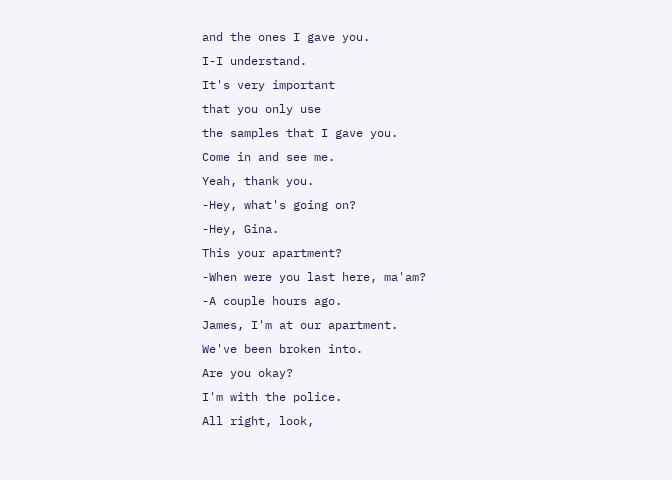and the ones I gave you.
I-I understand.
It's very important
that you only use
the samples that I gave you.
Come in and see me.
Yeah, thank you.
-Hey, what's going on?
-Hey, Gina.
This your apartment?
-When were you last here, ma'am?
-A couple hours ago.
James, I'm at our apartment.
We've been broken into.
Are you okay?
I'm with the police.
All right, look,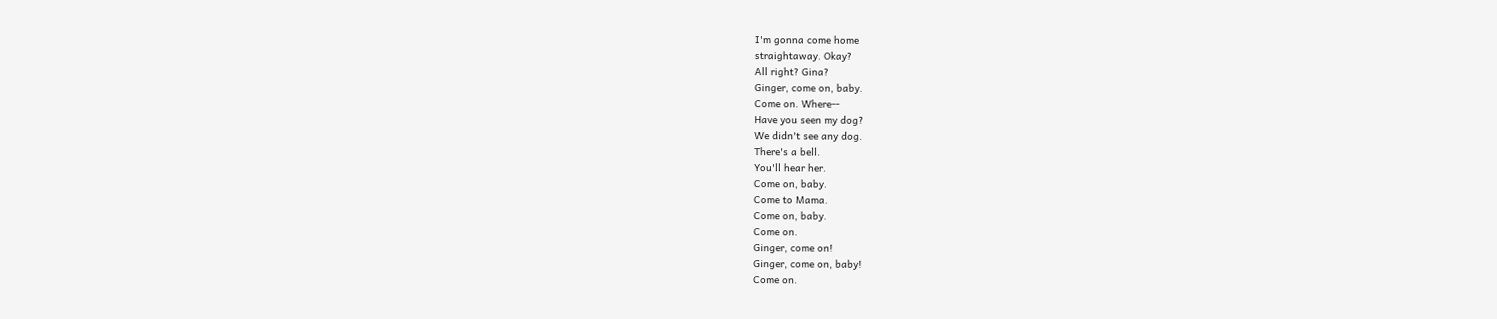I'm gonna come home
straightaway. Okay?
All right? Gina?
Ginger, come on, baby.
Come on. Where--
Have you seen my dog?
We didn't see any dog.
There's a bell.
You'll hear her.
Come on, baby.
Come to Mama.
Come on, baby.
Come on.
Ginger, come on!
Ginger, come on, baby!
Come on.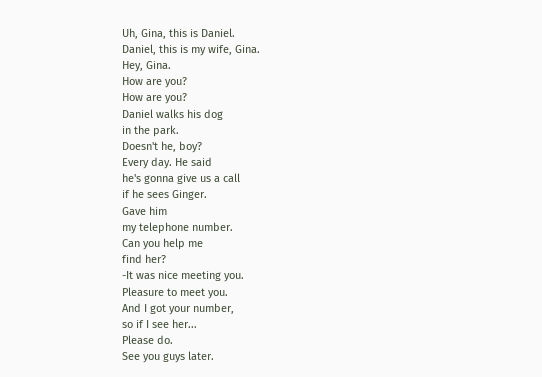Uh, Gina, this is Daniel.
Daniel, this is my wife, Gina.
Hey, Gina.
How are you?
How are you?
Daniel walks his dog
in the park.
Doesn't he, boy?
Every day. He said
he's gonna give us a call
if he sees Ginger.
Gave him
my telephone number.
Can you help me
find her?
-It was nice meeting you.
Pleasure to meet you.
And I got your number,
so if I see her...
Please do.
See you guys later.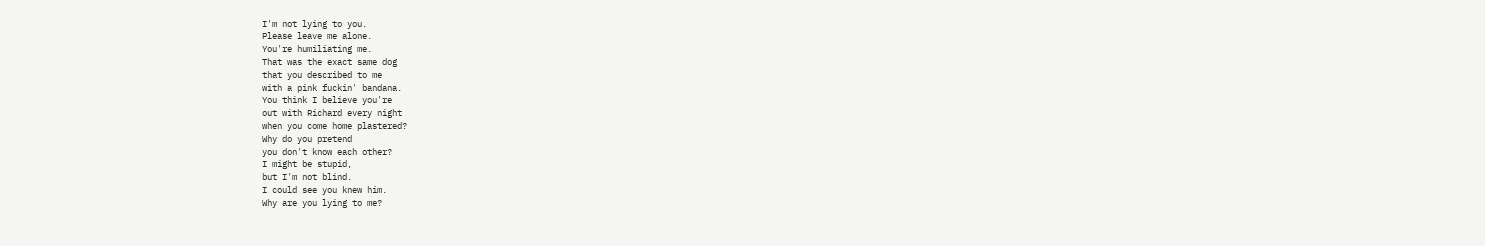I'm not lying to you.
Please leave me alone.
You're humiliating me.
That was the exact same dog
that you described to me
with a pink fuckin' bandana.
You think I believe you're
out with Richard every night
when you come home plastered?
Why do you pretend
you don't know each other?
I might be stupid,
but I'm not blind.
I could see you knew him.
Why are you lying to me?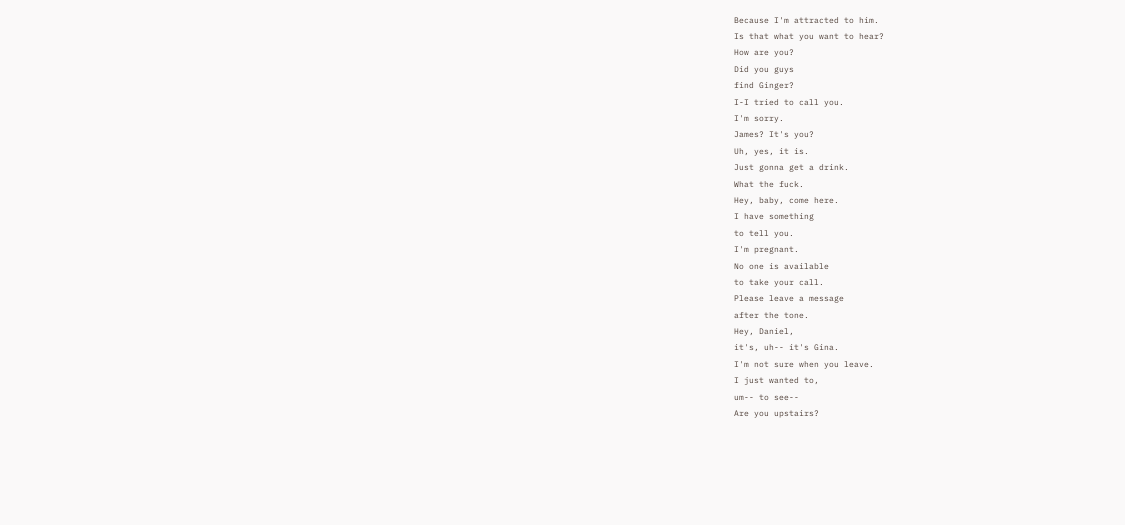Because I'm attracted to him.
Is that what you want to hear?
How are you?
Did you guys
find Ginger?
I-I tried to call you.
I'm sorry.
James? It's you?
Uh, yes, it is.
Just gonna get a drink.
What the fuck.
Hey, baby, come here.
I have something
to tell you.
I'm pregnant.
No one is available
to take your call.
Please leave a message
after the tone.
Hey, Daniel,
it's, uh-- it's Gina.
I'm not sure when you leave.
I just wanted to,
um-- to see--
Are you upstairs?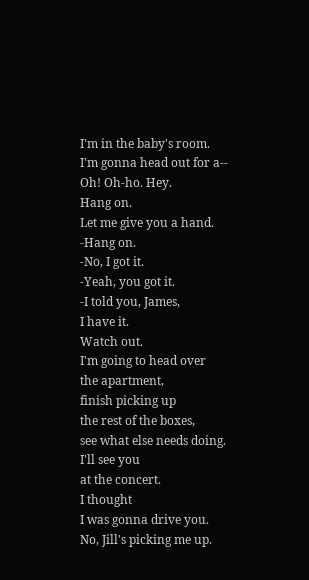I'm in the baby's room.
I'm gonna head out for a--
Oh! Oh-ho. Hey.
Hang on.
Let me give you a hand.
-Hang on.
-No, I got it.
-Yeah, you got it.
-I told you, James,
I have it.
Watch out.
I'm going to head over
the apartment,
finish picking up
the rest of the boxes,
see what else needs doing.
I'll see you
at the concert.
I thought
I was gonna drive you.
No, Jill's picking me up.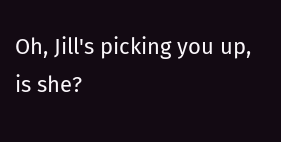Oh, Jill's picking you up,
is she?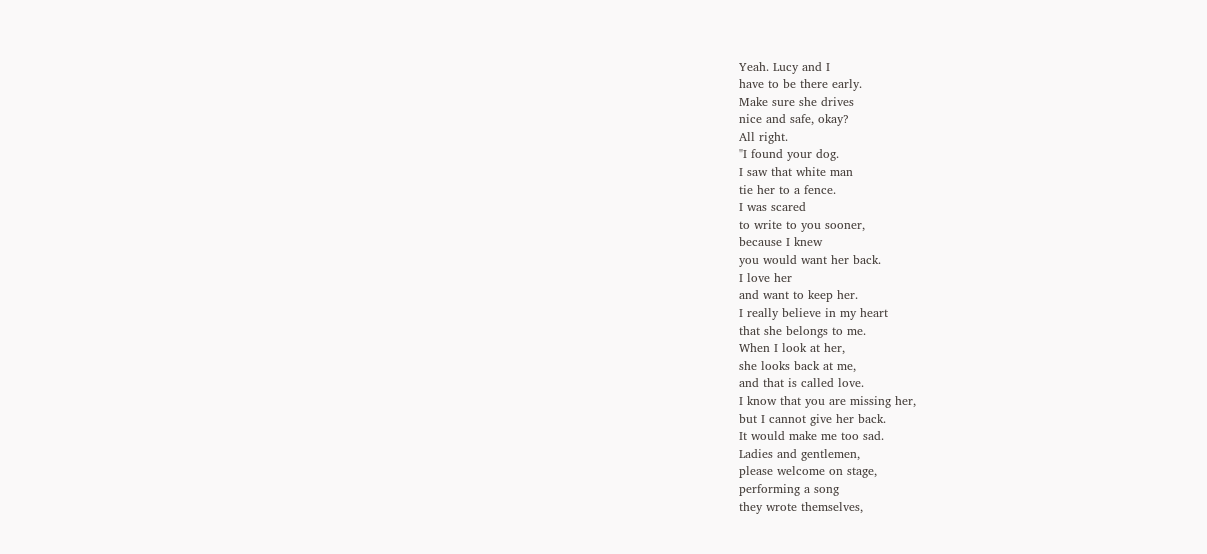Yeah. Lucy and I
have to be there early.
Make sure she drives
nice and safe, okay?
All right.
"I found your dog.
I saw that white man
tie her to a fence.
I was scared
to write to you sooner,
because I knew
you would want her back.
I love her
and want to keep her.
I really believe in my heart
that she belongs to me.
When I look at her,
she looks back at me,
and that is called love.
I know that you are missing her,
but I cannot give her back.
It would make me too sad.
Ladies and gentlemen,
please welcome on stage,
performing a song
they wrote themselves,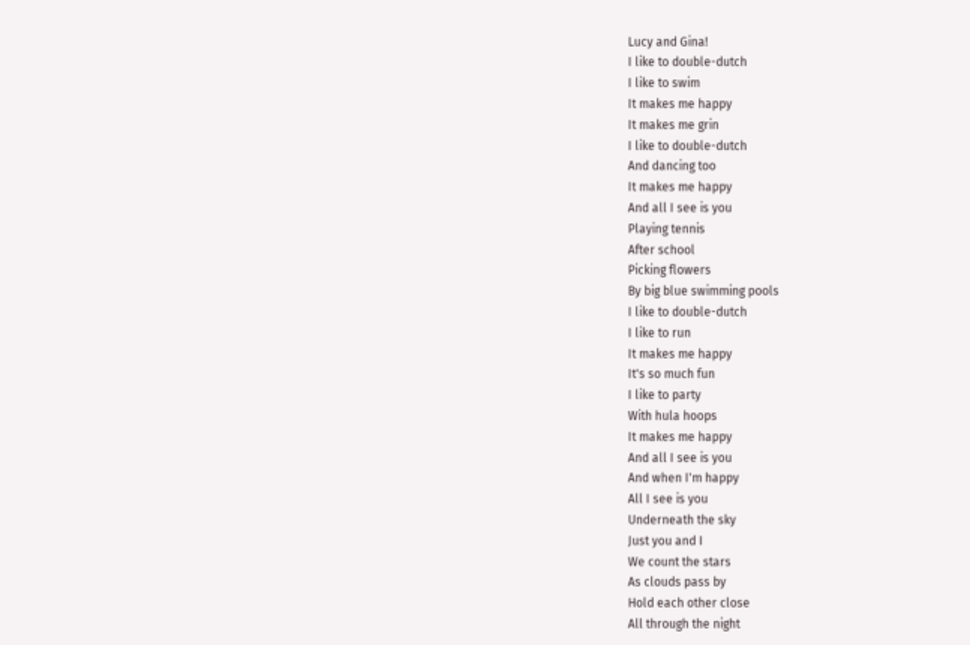Lucy and Gina!
I like to double-dutch
I like to swim
It makes me happy
It makes me grin
I like to double-dutch
And dancing too
It makes me happy
And all I see is you
Playing tennis
After school
Picking flowers
By big blue swimming pools
I like to double-dutch
I like to run
It makes me happy
It's so much fun
I like to party
With hula hoops
It makes me happy
And all I see is you
And when I'm happy
All I see is you
Underneath the sky
Just you and I
We count the stars
As clouds pass by
Hold each other close
All through the night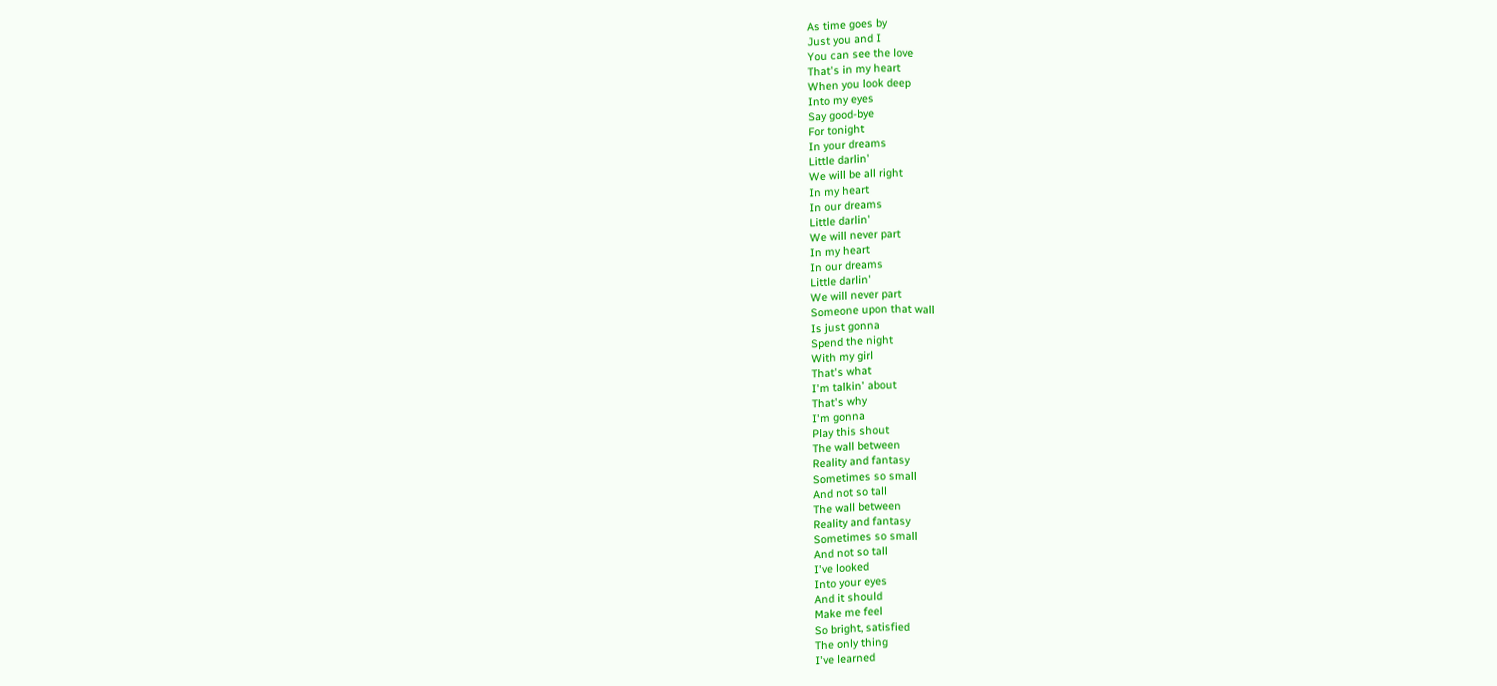As time goes by
Just you and I
You can see the love
That's in my heart
When you look deep
Into my eyes
Say good-bye
For tonight
In your dreams
Little darlin'
We will be all right
In my heart
In our dreams
Little darlin'
We will never part
In my heart
In our dreams
Little darlin'
We will never part
Someone upon that wall
Is just gonna
Spend the night
With my girl
That's what
I'm talkin' about
That's why
I'm gonna
Play this shout
The wall between
Reality and fantasy
Sometimes so small
And not so tall
The wall between
Reality and fantasy
Sometimes so small
And not so tall
I've looked
Into your eyes
And it should
Make me feel
So bright, satisfied
The only thing
I've learned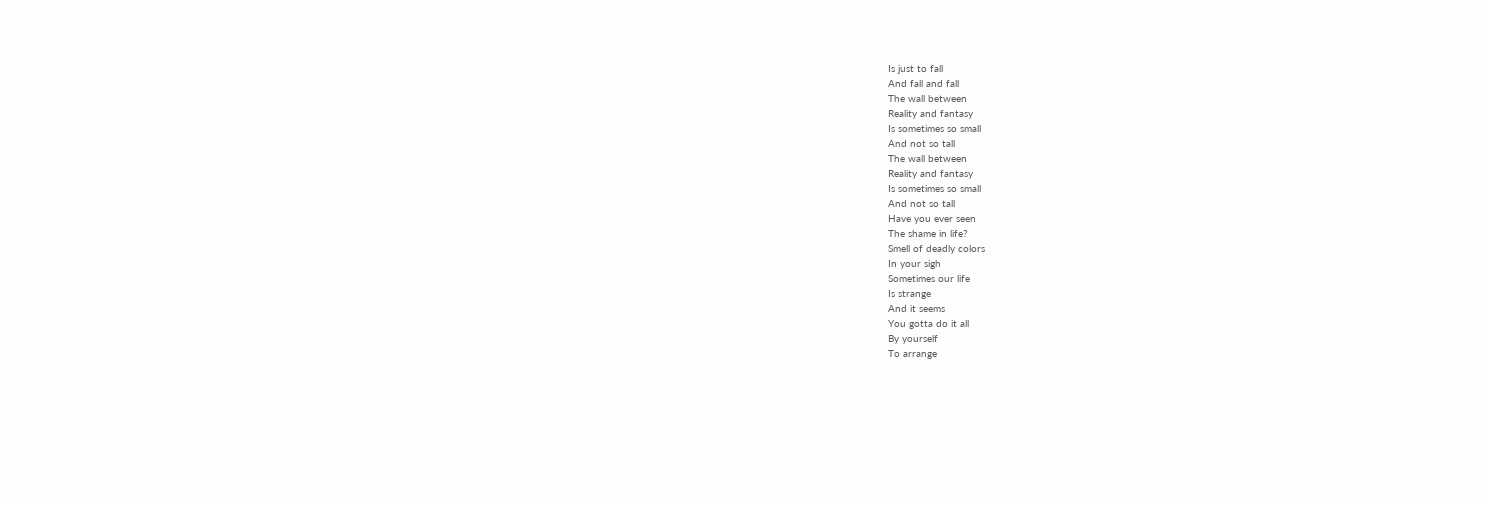Is just to fall
And fall and fall
The wall between
Reality and fantasy
Is sometimes so small
And not so tall
The wall between
Reality and fantasy
Is sometimes so small
And not so tall
Have you ever seen
The shame in life?
Smell of deadly colors
In your sigh
Sometimes our life
Is strange
And it seems
You gotta do it all
By yourself
To arrange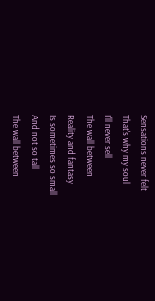Sensations never felt
That's why my soul
I'll never sell
The wall between
Reality and fantasy
Is sometimes so small
And not so tall
The wall between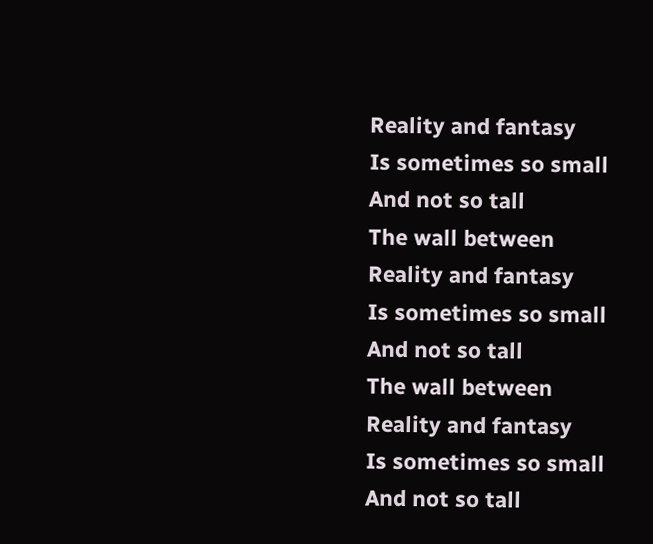Reality and fantasy
Is sometimes so small
And not so tall
The wall between
Reality and fantasy
Is sometimes so small
And not so tall
The wall between
Reality and fantasy
Is sometimes so small
And not so tall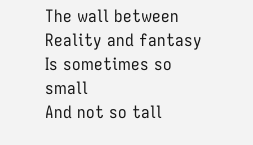The wall between
Reality and fantasy
Is sometimes so small
And not so tall